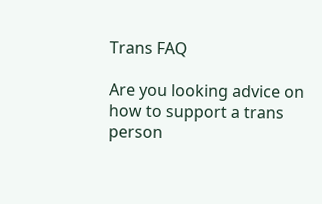Trans FAQ

Are you looking advice on how to support a trans person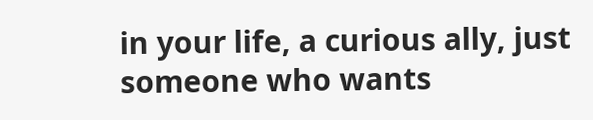in your life, a curious ally, just someone who wants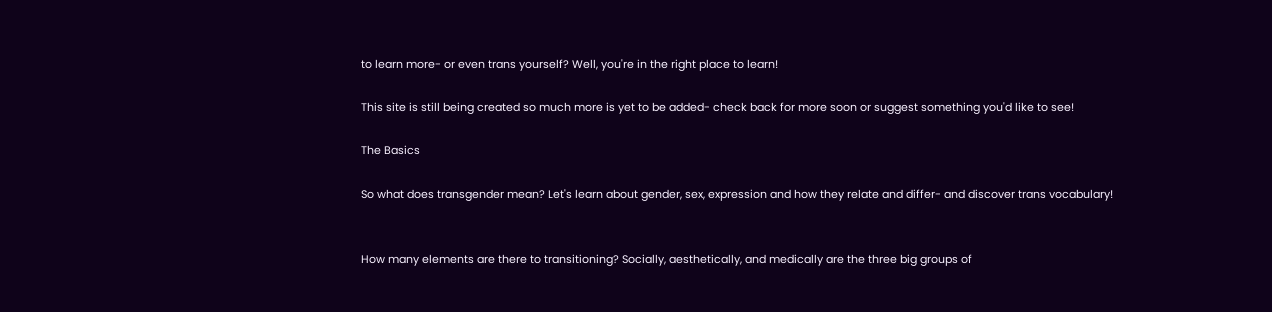to learn more- or even trans yourself? Well, you're in the right place to learn!

This site is still being created so much more is yet to be added- check back for more soon or suggest something you'd like to see!

The Basics

So what does transgender mean? Let's learn about gender, sex, expression and how they relate and differ- and discover trans vocabulary!


How many elements are there to transitioning? Socially, aesthetically, and medically are the three big groups of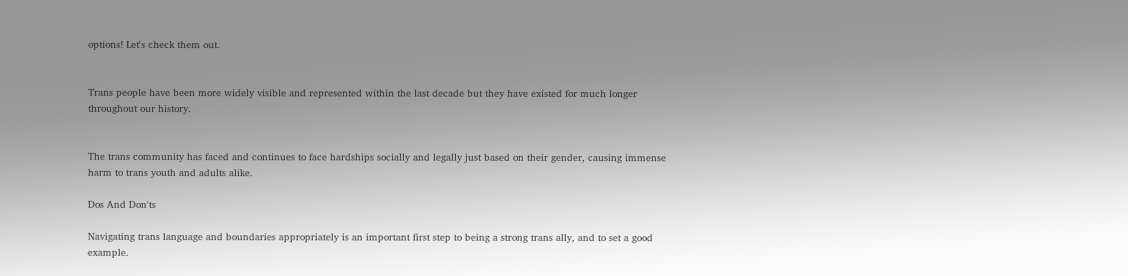options! Let's check them out.


Trans people have been more widely visible and represented within the last decade but they have existed for much longer throughout our history.


The trans community has faced and continues to face hardships socially and legally just based on their gender, causing immense harm to trans youth and adults alike.

Dos And Don'ts

Navigating trans language and boundaries appropriately is an important first step to being a strong trans ally, and to set a good example.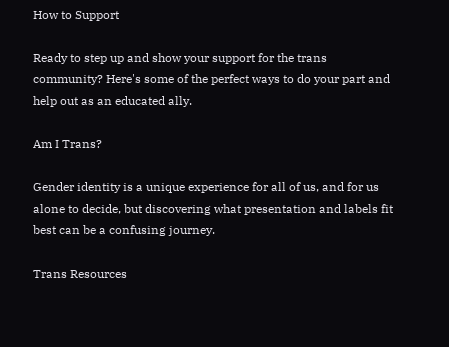How to Support

Ready to step up and show your support for the trans community? Here's some of the perfect ways to do your part and help out as an educated ally.

Am I Trans?

Gender identity is a unique experience for all of us, and for us alone to decide, but discovering what presentation and labels fit best can be a confusing journey.

Trans Resources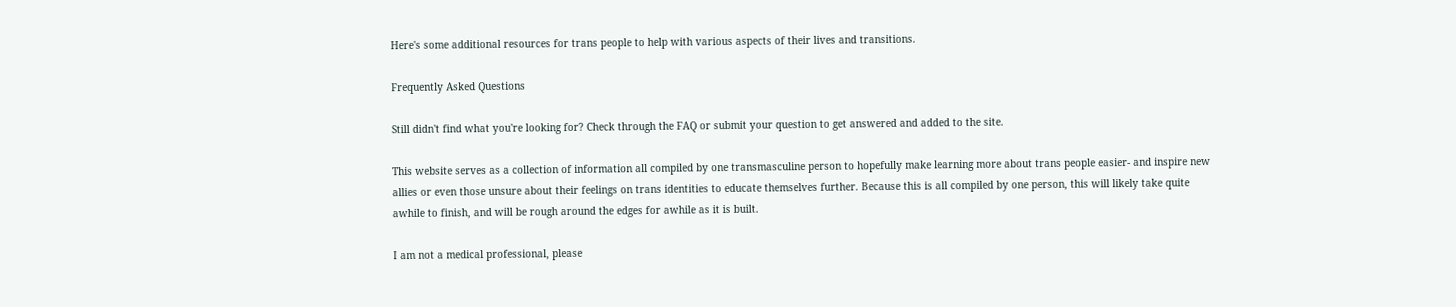Here's some additional resources for trans people to help with various aspects of their lives and transitions.

Frequently Asked Questions

Still didn't find what you're looking for? Check through the FAQ or submit your question to get answered and added to the site.

This website serves as a collection of information all compiled by one transmasculine person to hopefully make learning more about trans people easier- and inspire new allies or even those unsure about their feelings on trans identities to educate themselves further. Because this is all compiled by one person, this will likely take quite awhile to finish, and will be rough around the edges for awhile as it is built.

I am not a medical professional, please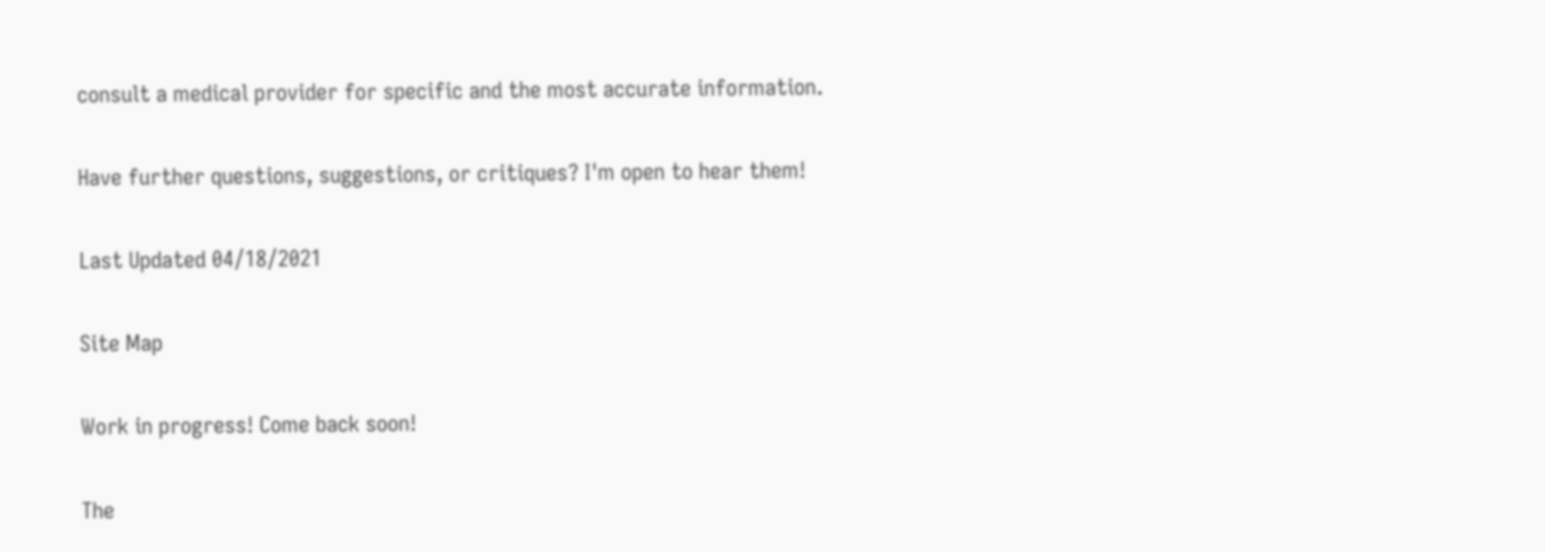consult a medical provider for specific and the most accurate information.

Have further questions, suggestions, or critiques? I'm open to hear them!

Last Updated 04/18/2021

Site Map

Work in progress! Come back soon!

The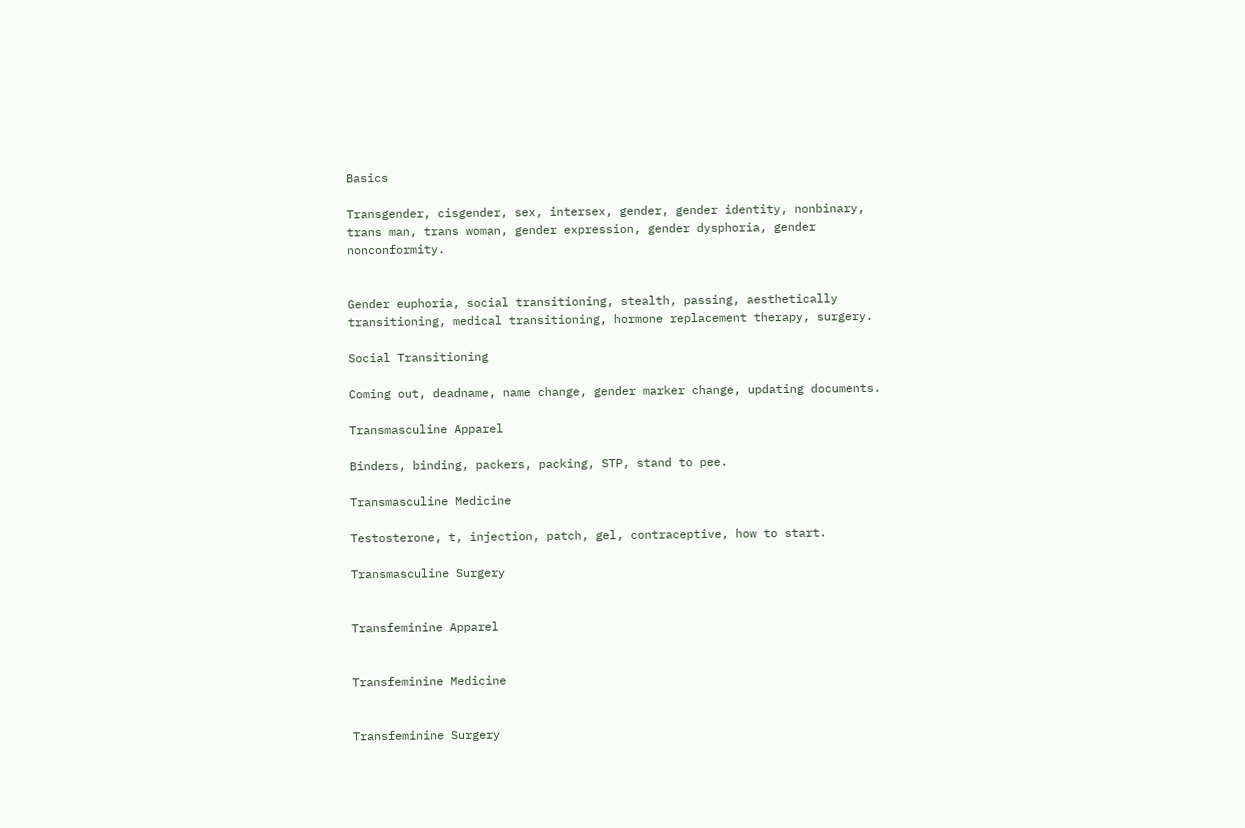Basics

Transgender, cisgender, sex, intersex, gender, gender identity, nonbinary, trans man, trans woman, gender expression, gender dysphoria, gender nonconformity.


Gender euphoria, social transitioning, stealth, passing, aesthetically transitioning, medical transitioning, hormone replacement therapy, surgery.

Social Transitioning

Coming out, deadname, name change, gender marker change, updating documents.

Transmasculine Apparel

Binders, binding, packers, packing, STP, stand to pee.

Transmasculine Medicine

Testosterone, t, injection, patch, gel, contraceptive, how to start.

Transmasculine Surgery


Transfeminine Apparel


Transfeminine Medicine


Transfeminine Surgery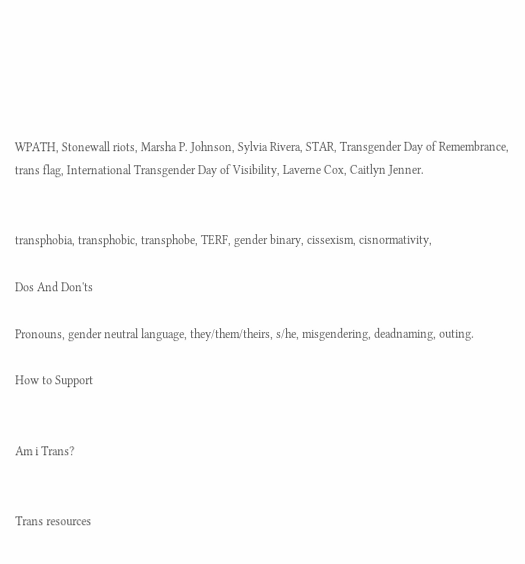WPATH, Stonewall riots, Marsha P. Johnson, Sylvia Rivera, STAR, Transgender Day of Remembrance, trans flag, International Transgender Day of Visibility, Laverne Cox, Caitlyn Jenner.


transphobia, transphobic, transphobe, TERF, gender binary, cissexism, cisnormativity,

Dos And Don'ts

Pronouns, gender neutral language, they/them/theirs, s/he, misgendering, deadnaming, outing.

How to Support


Am i Trans?


Trans resources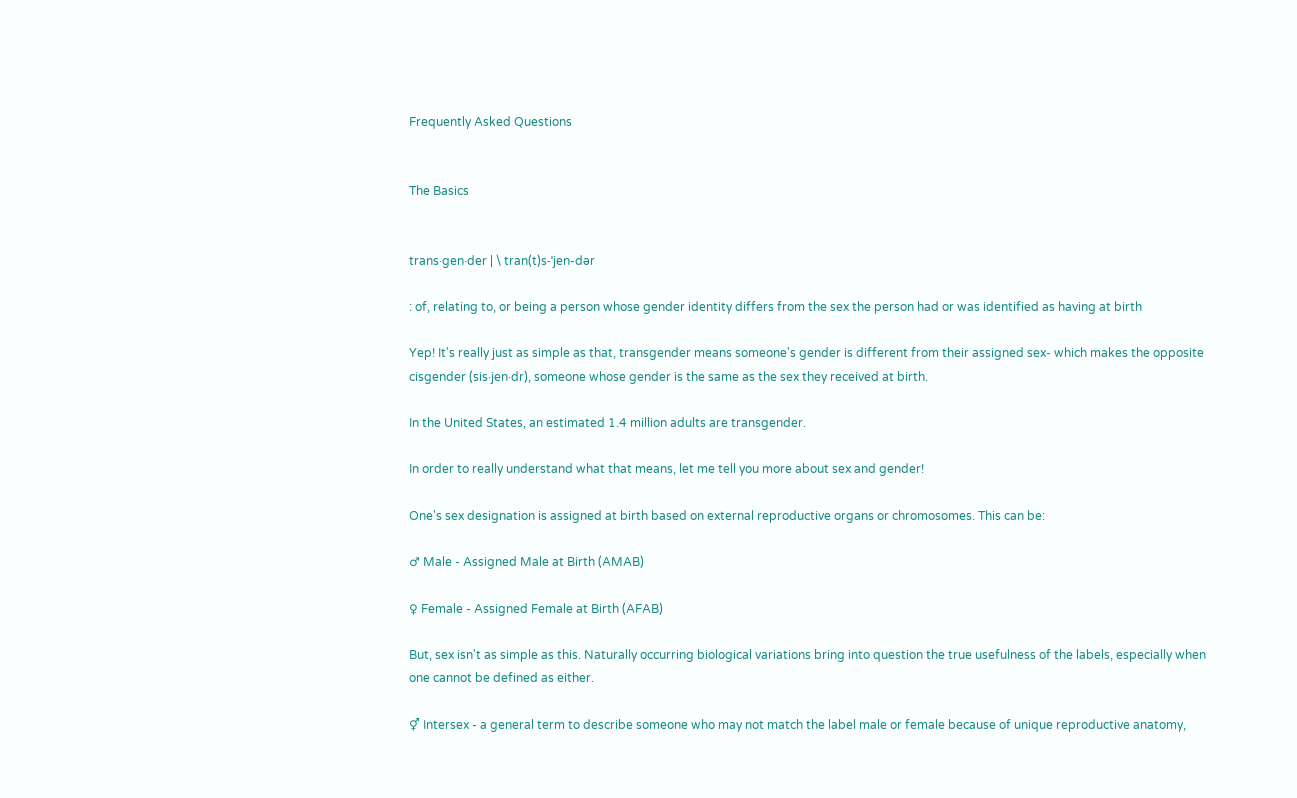Frequently Asked Questions


The Basics


trans·gen·der | \ tran(t)s-ˈjen-dər

: of, relating to, or being a person whose gender identity differs from the sex the person had or was identified as having at birth

Yep! It's really just as simple as that, transgender means someone's gender is different from their assigned sex- which makes the opposite cisgender (sis·jen·dr), someone whose gender is the same as the sex they received at birth.

In the United States, an estimated 1.4 million adults are transgender.

In order to really understand what that means, let me tell you more about sex and gender!

One's sex designation is assigned at birth based on external reproductive organs or chromosomes. This can be:

♂ Male - Assigned Male at Birth (AMAB)

♀ Female - Assigned Female at Birth (AFAB)

But, sex isn't as simple as this. Naturally occurring biological variations bring into question the true usefulness of the labels, especially when one cannot be defined as either.

⚥ Intersex - a general term to describe someone who may not match the label male or female because of unique reproductive anatomy,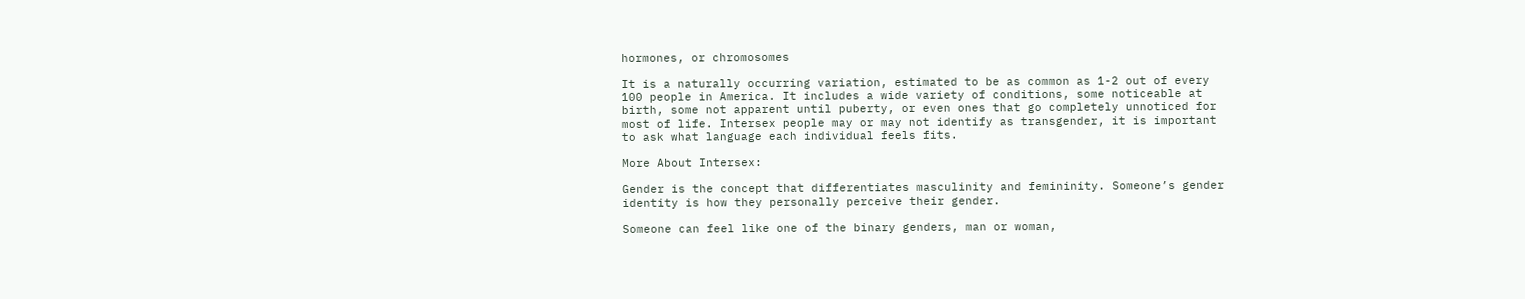hormones, or chromosomes

It is a naturally occurring variation, estimated to be as common as 1-2 out of every 100 people in America. It includes a wide variety of conditions, some noticeable at birth, some not apparent until puberty, or even ones that go completely unnoticed for most of life. Intersex people may or may not identify as transgender, it is important to ask what language each individual feels fits.

More About Intersex:

Gender is the concept that differentiates masculinity and femininity. Someone’s gender identity is how they personally perceive their gender.

Someone can feel like one of the binary genders, man or woman,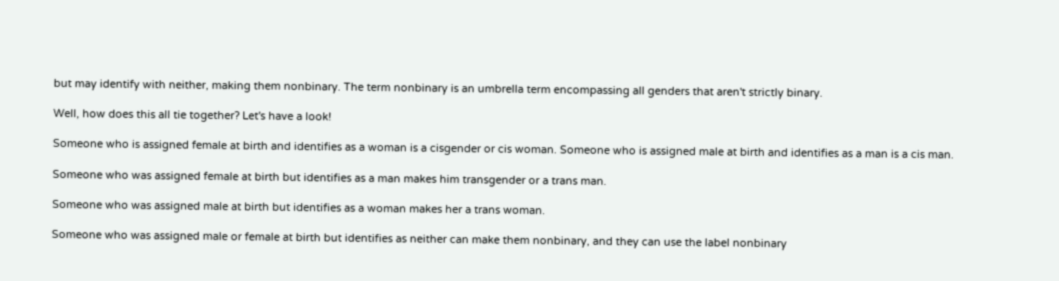but may identify with neither, making them nonbinary. The term nonbinary is an umbrella term encompassing all genders that aren't strictly binary.

Well, how does this all tie together? Let's have a look!

Someone who is assigned female at birth and identifies as a woman is a cisgender or cis woman. Someone who is assigned male at birth and identifies as a man is a cis man.

Someone who was assigned female at birth but identifies as a man makes him transgender or a trans man.

Someone who was assigned male at birth but identifies as a woman makes her a trans woman.

Someone who was assigned male or female at birth but identifies as neither can make them nonbinary, and they can use the label nonbinary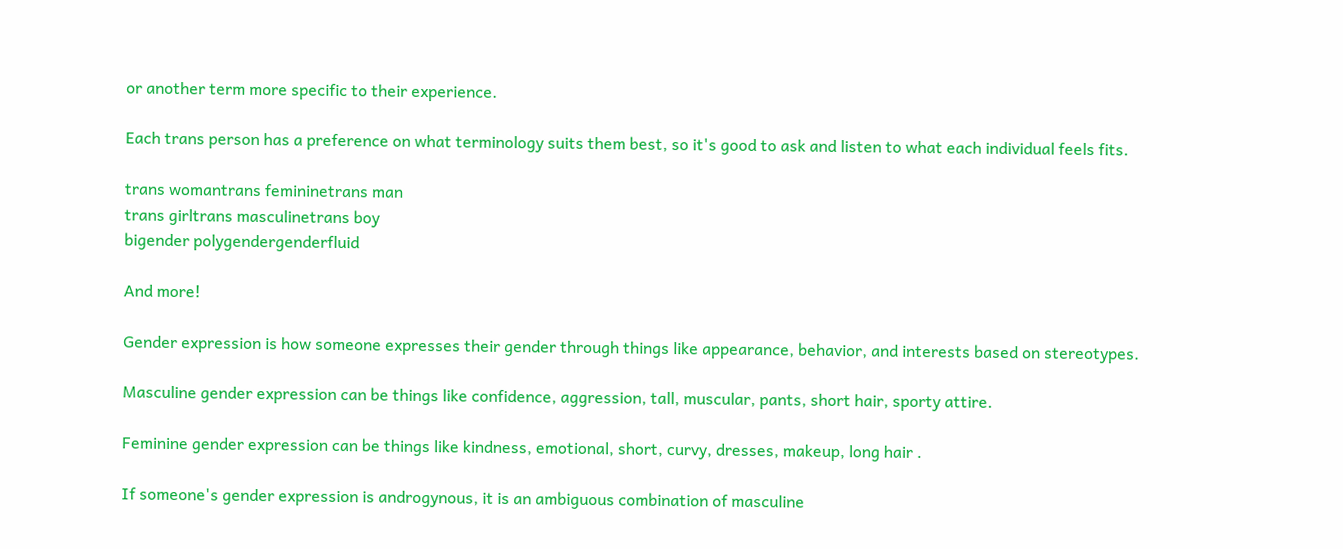or another term more specific to their experience.

Each trans person has a preference on what terminology suits them best, so it's good to ask and listen to what each individual feels fits.

trans womantrans femininetrans man
trans girltrans masculinetrans boy
bigender polygendergenderfluid

And more!

Gender expression is how someone expresses their gender through things like appearance, behavior, and interests based on stereotypes.

Masculine gender expression can be things like confidence, aggression, tall, muscular, pants, short hair, sporty attire.

Feminine gender expression can be things like kindness, emotional, short, curvy, dresses, makeup, long hair .

If someone's gender expression is androgynous, it is an ambiguous combination of masculine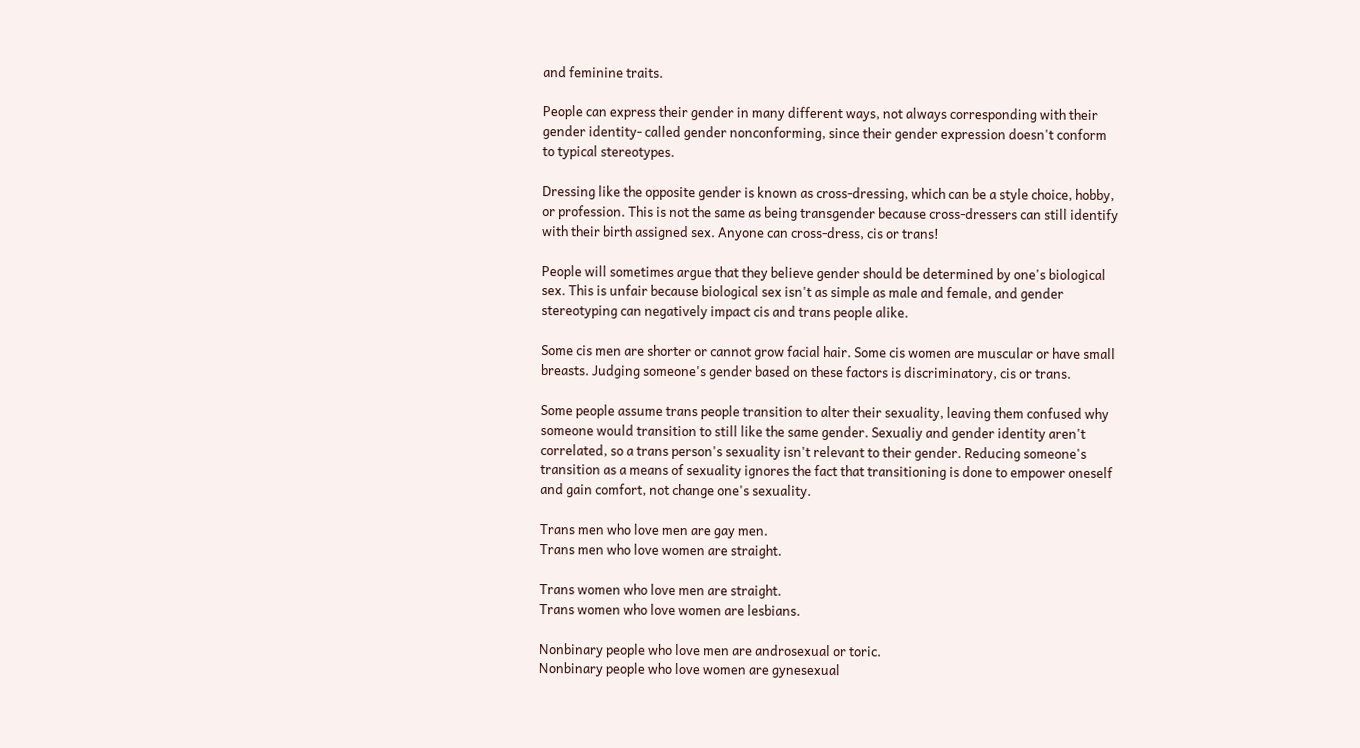and feminine traits.

People can express their gender in many different ways, not always corresponding with their gender identity- called gender nonconforming, since their gender expression doesn't conform to typical stereotypes.

Dressing like the opposite gender is known as cross-dressing, which can be a style choice, hobby, or profession. This is not the same as being transgender because cross-dressers can still identify with their birth assigned sex. Anyone can cross-dress, cis or trans!

People will sometimes argue that they believe gender should be determined by one's biological sex. This is unfair because biological sex isn't as simple as male and female, and gender stereotyping can negatively impact cis and trans people alike.

Some cis men are shorter or cannot grow facial hair. Some cis women are muscular or have small breasts. Judging someone's gender based on these factors is discriminatory, cis or trans.

Some people assume trans people transition to alter their sexuality, leaving them confused why someone would transition to still like the same gender. Sexualiy and gender identity aren't correlated, so a trans person's sexuality isn't relevant to their gender. Reducing someone's transition as a means of sexuality ignores the fact that transitioning is done to empower oneself and gain comfort, not change one's sexuality.

Trans men who love men are gay men.
Trans men who love women are straight.

Trans women who love men are straight.
Trans women who love women are lesbians.

Nonbinary people who love men are androsexual or toric.
Nonbinary people who love women are gynesexual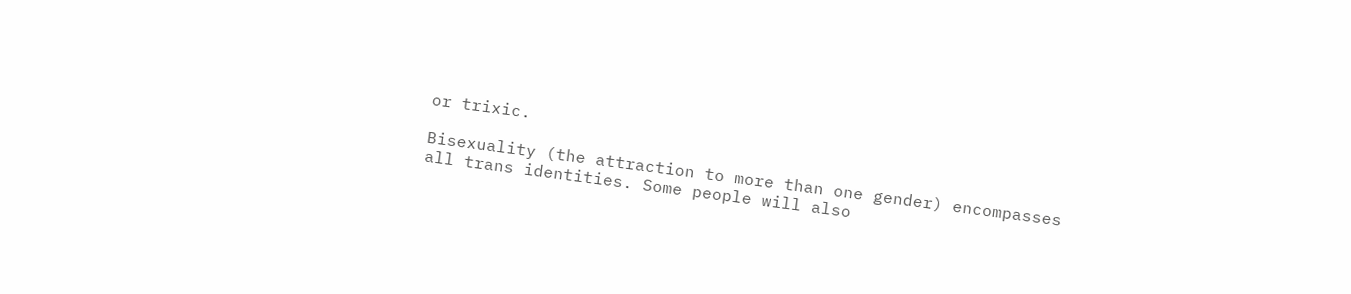or trixic.

Bisexuality (the attraction to more than one gender) encompasses all trans identities. Some people will also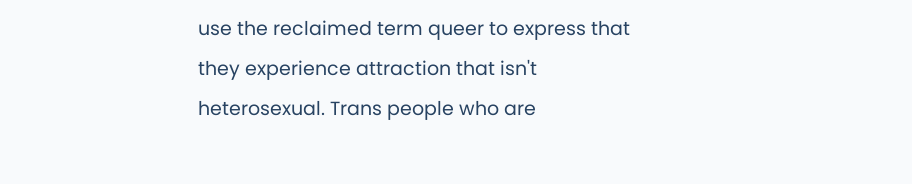use the reclaimed term queer to express that they experience attraction that isn't heterosexual. Trans people who are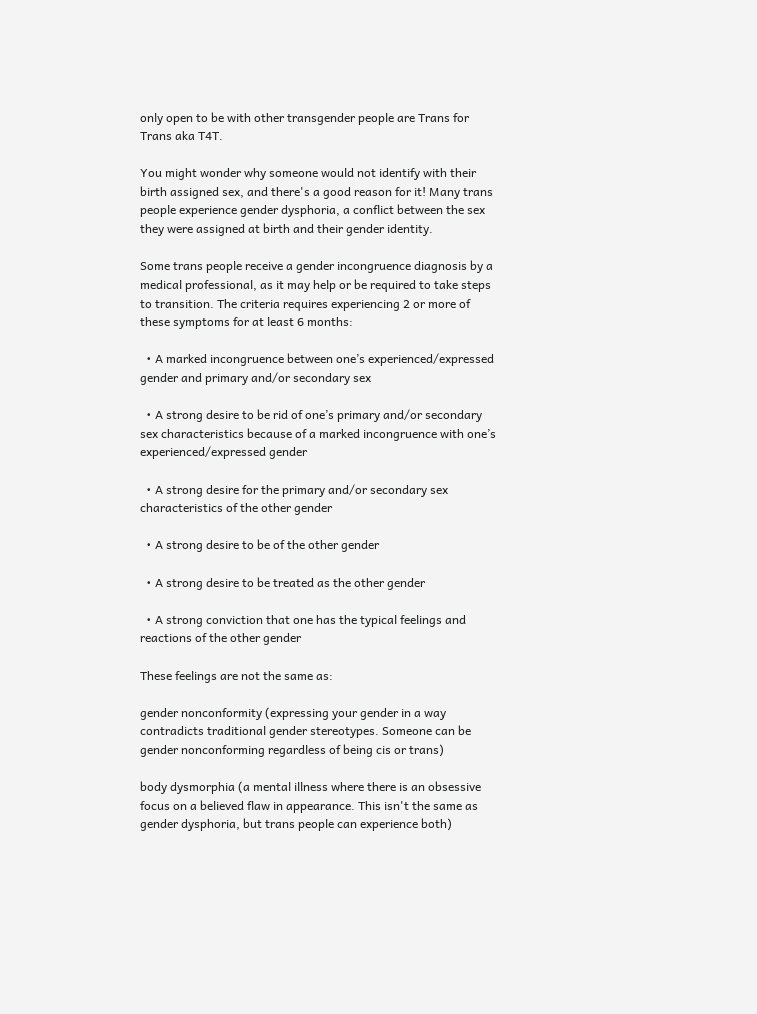only open to be with other transgender people are Trans for Trans aka T4T.

You might wonder why someone would not identify with their birth assigned sex, and there's a good reason for it! Many trans people experience gender dysphoria, a conflict between the sex they were assigned at birth and their gender identity.

Some trans people receive a gender incongruence diagnosis by a medical professional, as it may help or be required to take steps to transition. The criteria requires experiencing 2 or more of these symptoms for at least 6 months:

  • A marked incongruence between one’s experienced/expressed gender and primary and/or secondary sex

  • A strong desire to be rid of one’s primary and/or secondary sex characteristics because of a marked incongruence with one’s experienced/expressed gender

  • A strong desire for the primary and/or secondary sex characteristics of the other gender

  • A strong desire to be of the other gender

  • A strong desire to be treated as the other gender

  • A strong conviction that one has the typical feelings and reactions of the other gender

These feelings are not the same as:

gender nonconformity (expressing your gender in a way contradicts traditional gender stereotypes. Someone can be gender nonconforming regardless of being cis or trans)

body dysmorphia (a mental illness where there is an obsessive focus on a believed flaw in appearance. This isn't the same as gender dysphoria, but trans people can experience both)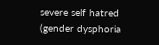severe self hatred (gender dysphoria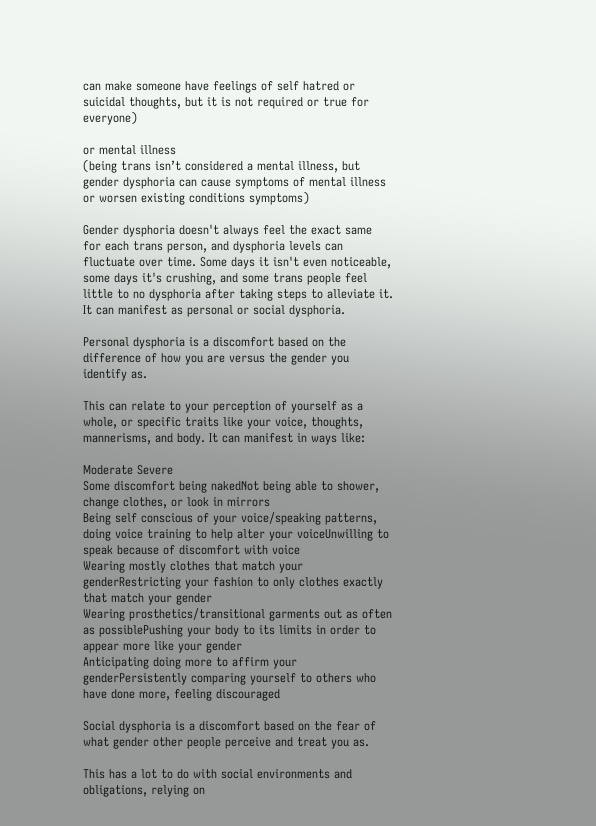can make someone have feelings of self hatred or suicidal thoughts, but it is not required or true for everyone)

or mental illness
(being trans isn’t considered a mental illness, but gender dysphoria can cause symptoms of mental illness or worsen existing conditions symptoms)

Gender dysphoria doesn't always feel the exact same for each trans person, and dysphoria levels can fluctuate over time. Some days it isn't even noticeable, some days it's crushing, and some trans people feel little to no dysphoria after taking steps to alleviate it. It can manifest as personal or social dysphoria.

Personal dysphoria is a discomfort based on the difference of how you are versus the gender you identify as.

This can relate to your perception of yourself as a whole, or specific traits like your voice, thoughts, mannerisms, and body. It can manifest in ways like:

Moderate Severe
Some discomfort being nakedNot being able to shower, change clothes, or look in mirrors
Being self conscious of your voice/speaking patterns, doing voice training to help alter your voiceUnwilling to speak because of discomfort with voice
Wearing mostly clothes that match your genderRestricting your fashion to only clothes exactly that match your gender
Wearing prosthetics/transitional garments out as often as possiblePushing your body to its limits in order to appear more like your gender
Anticipating doing more to affirm your genderPersistently comparing yourself to others who have done more, feeling discouraged

Social dysphoria is a discomfort based on the fear of what gender other people perceive and treat you as.

This has a lot to do with social environments and obligations, relying on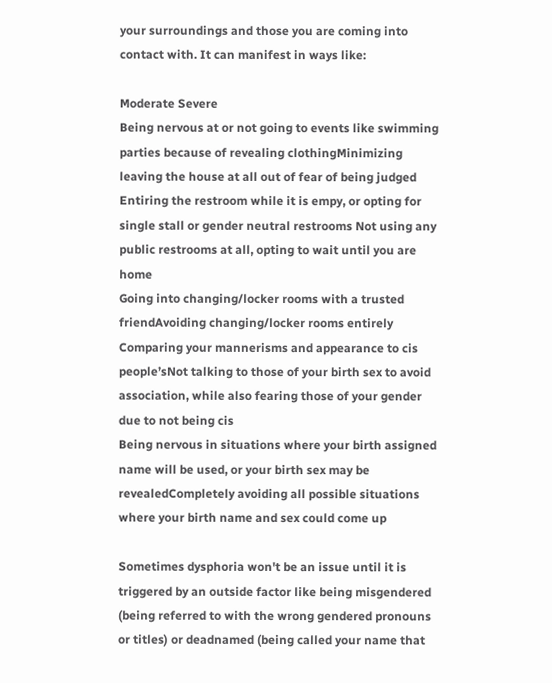your surroundings and those you are coming into contact with. It can manifest in ways like:

Moderate Severe
Being nervous at or not going to events like swimming parties because of revealing clothingMinimizing leaving the house at all out of fear of being judged
Entiring the restroom while it is empy, or opting for single stall or gender neutral restrooms Not using any public restrooms at all, opting to wait until you are home
Going into changing/locker rooms with a trusted friendAvoiding changing/locker rooms entirely
Comparing your mannerisms and appearance to cis people’sNot talking to those of your birth sex to avoid association, while also fearing those of your gender due to not being cis
Being nervous in situations where your birth assigned name will be used, or your birth sex may be revealedCompletely avoiding all possible situations where your birth name and sex could come up

Sometimes dysphoria won't be an issue until it is triggered by an outside factor like being misgendered (being referred to with the wrong gendered pronouns or titles) or deadnamed (being called your name that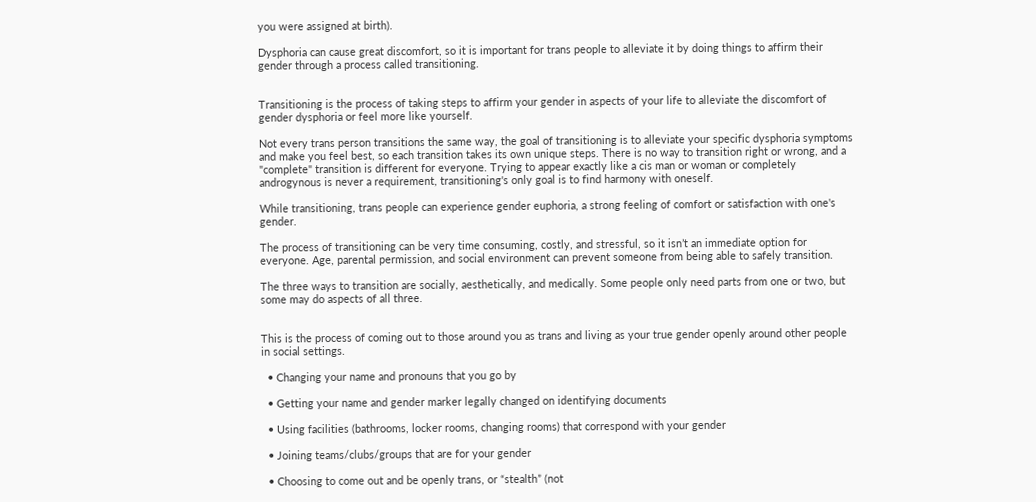you were assigned at birth).

Dysphoria can cause great discomfort, so it is important for trans people to alleviate it by doing things to affirm their gender through a process called transitioning.


Transitioning is the process of taking steps to affirm your gender in aspects of your life to alleviate the discomfort of gender dysphoria or feel more like yourself.

Not every trans person transitions the same way, the goal of transitioning is to alleviate your specific dysphoria symptoms and make you feel best, so each transition takes its own unique steps. There is no way to transition right or wrong, and a "complete" transition is different for everyone. Trying to appear exactly like a cis man or woman or completely androgynous is never a requirement, transitioning's only goal is to find harmony with oneself.

While transitioning, trans people can experience gender euphoria, a strong feeling of comfort or satisfaction with one's gender.

The process of transitioning can be very time consuming, costly, and stressful, so it isn’t an immediate option for everyone. Age, parental permission, and social environment can prevent someone from being able to safely transition.

The three ways to transition are socially, aesthetically, and medically. Some people only need parts from one or two, but some may do aspects of all three.


This is the process of coming out to those around you as trans and living as your true gender openly around other people in social settings.

  • Changing your name and pronouns that you go by

  • Getting your name and gender marker legally changed on identifying documents

  • Using facilities (bathrooms, locker rooms, changing rooms) that correspond with your gender

  • Joining teams/clubs/groups that are for your gender

  • Choosing to come out and be openly trans, or “stealth” (not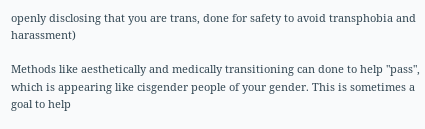openly disclosing that you are trans, done for safety to avoid transphobia and harassment)

Methods like aesthetically and medically transitioning can done to help "pass", which is appearing like cisgender people of your gender. This is sometimes a goal to help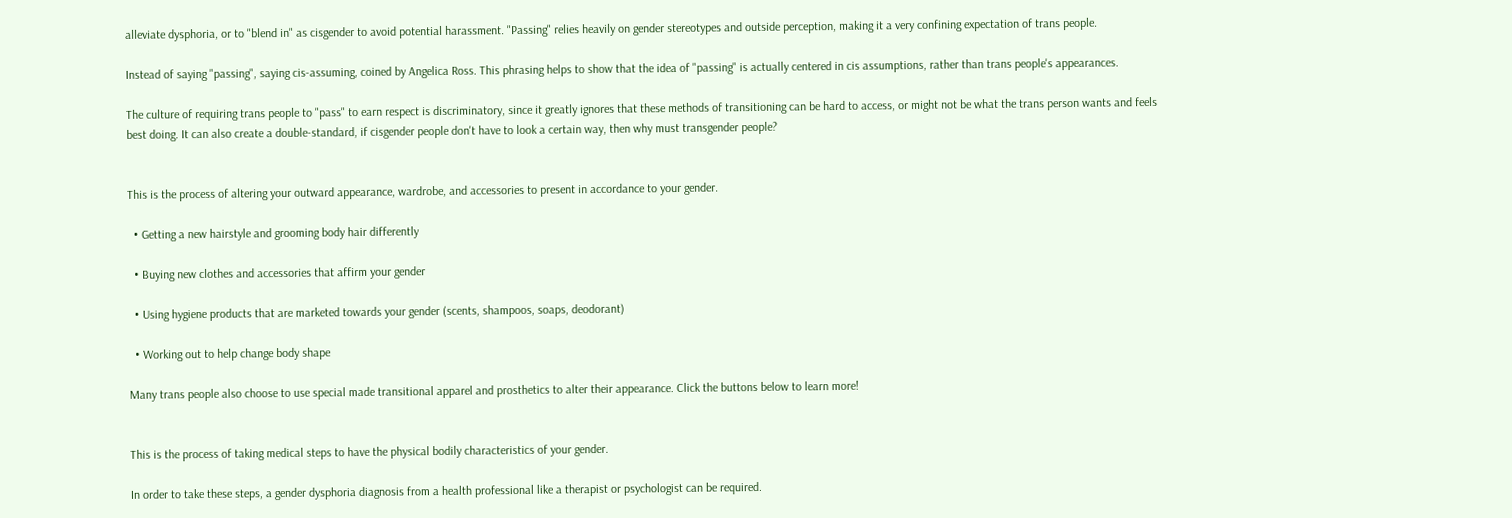alleviate dysphoria, or to "blend in" as cisgender to avoid potential harassment. "Passing" relies heavily on gender stereotypes and outside perception, making it a very confining expectation of trans people.

Instead of saying "passing", saying cis-assuming, coined by Angelica Ross. This phrasing helps to show that the idea of "passing" is actually centered in cis assumptions, rather than trans people's appearances.

The culture of requiring trans people to "pass" to earn respect is discriminatory, since it greatly ignores that these methods of transitioning can be hard to access, or might not be what the trans person wants and feels best doing. It can also create a double-standard, if cisgender people don't have to look a certain way, then why must transgender people?


This is the process of altering your outward appearance, wardrobe, and accessories to present in accordance to your gender.

  • Getting a new hairstyle and grooming body hair differently

  • Buying new clothes and accessories that affirm your gender

  • Using hygiene products that are marketed towards your gender (scents, shampoos, soaps, deodorant)

  • Working out to help change body shape

Many trans people also choose to use special made transitional apparel and prosthetics to alter their appearance. Click the buttons below to learn more!


This is the process of taking medical steps to have the physical bodily characteristics of your gender.

In order to take these steps, a gender dysphoria diagnosis from a health professional like a therapist or psychologist can be required.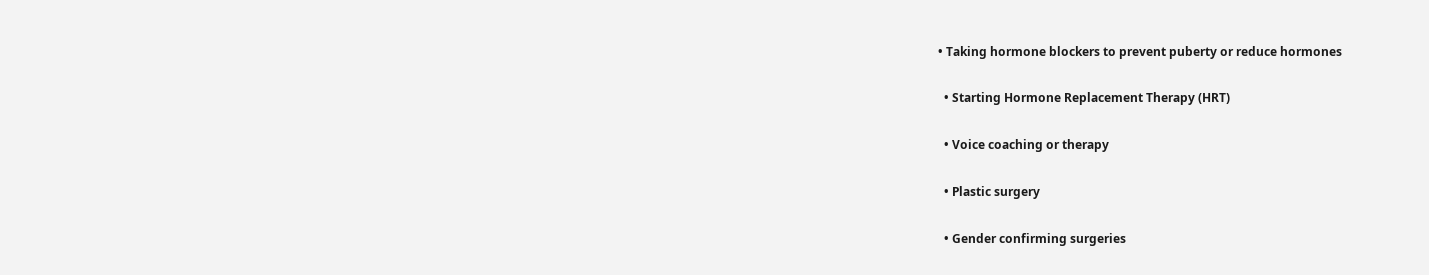• Taking hormone blockers to prevent puberty or reduce hormones

  • Starting Hormone Replacement Therapy (HRT)

  • Voice coaching or therapy

  • Plastic surgery

  • Gender confirming surgeries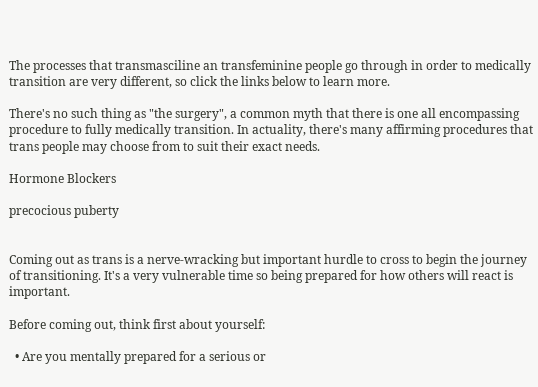The processes that transmasciline an transfeminine people go through in order to medically transition are very different, so click the links below to learn more.

There's no such thing as "the surgery", a common myth that there is one all encompassing procedure to fully medically transition. In actuality, there's many affirming procedures that trans people may choose from to suit their exact needs.

Hormone Blockers

precocious puberty


Coming out as trans is a nerve-wracking but important hurdle to cross to begin the journey of transitioning. It's a very vulnerable time so being prepared for how others will react is important.

Before coming out, think first about yourself:

  • Are you mentally prepared for a serious or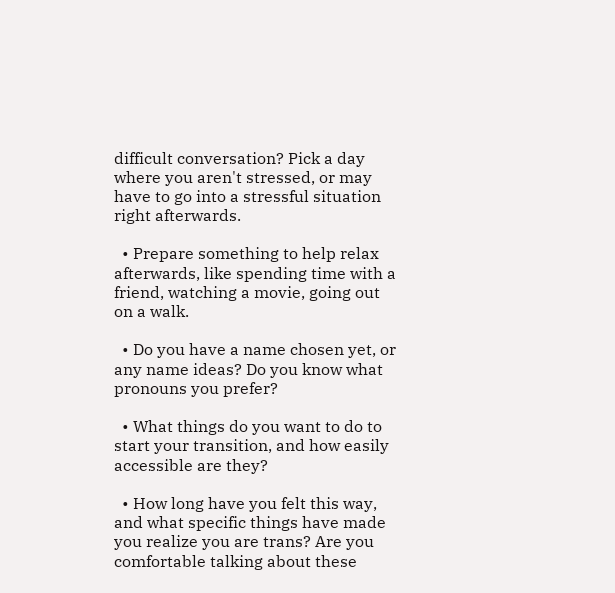difficult conversation? Pick a day where you aren't stressed, or may have to go into a stressful situation right afterwards.

  • Prepare something to help relax afterwards, like spending time with a friend, watching a movie, going out on a walk.

  • Do you have a name chosen yet, or any name ideas? Do you know what pronouns you prefer?

  • What things do you want to do to start your transition, and how easily accessible are they?

  • How long have you felt this way, and what specific things have made you realize you are trans? Are you comfortable talking about these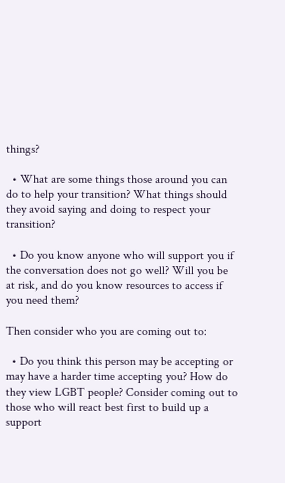things?

  • What are some things those around you can do to help your transition? What things should they avoid saying and doing to respect your transition?

  • Do you know anyone who will support you if the conversation does not go well? Will you be at risk, and do you know resources to access if you need them?

Then consider who you are coming out to:

  • Do you think this person may be accepting or may have a harder time accepting you? How do they view LGBT people? Consider coming out to those who will react best first to build up a support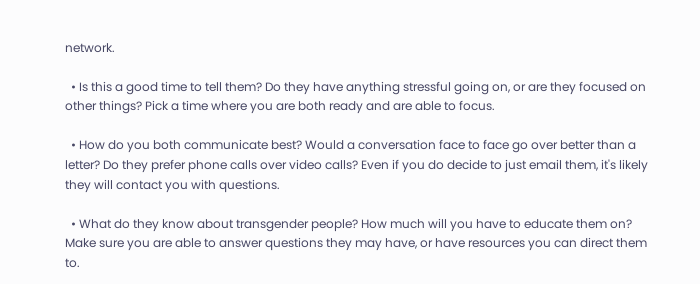network.

  • Is this a good time to tell them? Do they have anything stressful going on, or are they focused on other things? Pick a time where you are both ready and are able to focus.

  • How do you both communicate best? Would a conversation face to face go over better than a letter? Do they prefer phone calls over video calls? Even if you do decide to just email them, it's likely they will contact you with questions.

  • What do they know about transgender people? How much will you have to educate them on? Make sure you are able to answer questions they may have, or have resources you can direct them to.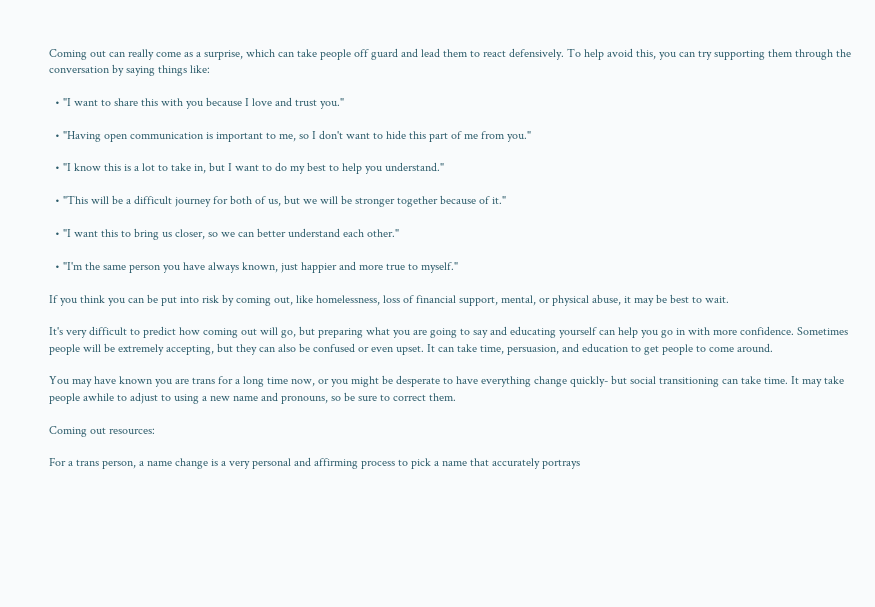Coming out can really come as a surprise, which can take people off guard and lead them to react defensively. To help avoid this, you can try supporting them through the conversation by saying things like:

  • "I want to share this with you because I love and trust you."

  • "Having open communication is important to me, so I don't want to hide this part of me from you."

  • "I know this is a lot to take in, but I want to do my best to help you understand."

  • "This will be a difficult journey for both of us, but we will be stronger together because of it."

  • "I want this to bring us closer, so we can better understand each other."

  • "I'm the same person you have always known, just happier and more true to myself."

If you think you can be put into risk by coming out, like homelessness, loss of financial support, mental, or physical abuse, it may be best to wait.

It's very difficult to predict how coming out will go, but preparing what you are going to say and educating yourself can help you go in with more confidence. Sometimes people will be extremely accepting, but they can also be confused or even upset. It can take time, persuasion, and education to get people to come around.

You may have known you are trans for a long time now, or you might be desperate to have everything change quickly- but social transitioning can take time. It may take people awhile to adjust to using a new name and pronouns, so be sure to correct them.

Coming out resources:

For a trans person, a name change is a very personal and affirming process to pick a name that accurately portrays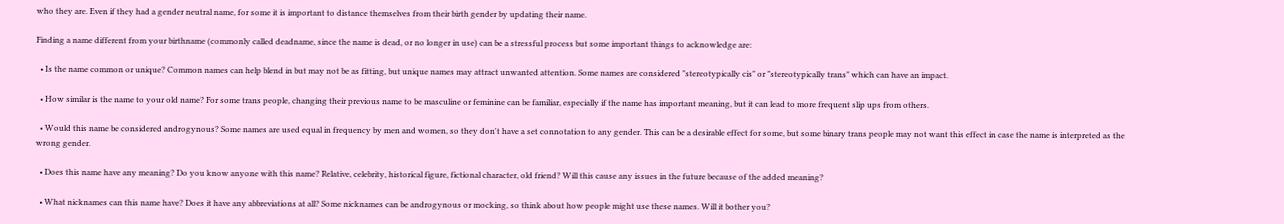who they are. Even if they had a gender neutral name, for some it is important to distance themselves from their birth gender by updating their name.

Finding a name different from your birthname (commonly called deadname, since the name is dead, or no longer in use) can be a stressful process but some important things to acknowledge are:

  • Is the name common or unique? Common names can help blend in but may not be as fitting, but unique names may attract unwanted attention. Some names are considered "stereotypically cis" or "stereotypically trans" which can have an impact.

  • How similar is the name to your old name? For some trans people, changing their previous name to be masculine or feminine can be familiar, especially if the name has important meaning, but it can lead to more frequent slip ups from others.

  • Would this name be considered androgynous? Some names are used equal in frequency by men and women, so they don't have a set connotation to any gender. This can be a desirable effect for some, but some binary trans people may not want this effect in case the name is interpreted as the wrong gender.

  • Does this name have any meaning? Do you know anyone with this name? Relative, celebrity, historical figure, fictional character, old friend? Will this cause any issues in the future because of the added meaning?

  • What nicknames can this name have? Does it have any abbreviations at all? Some nicknames can be androgynous or mocking, so think about how people might use these names. Will it bother you?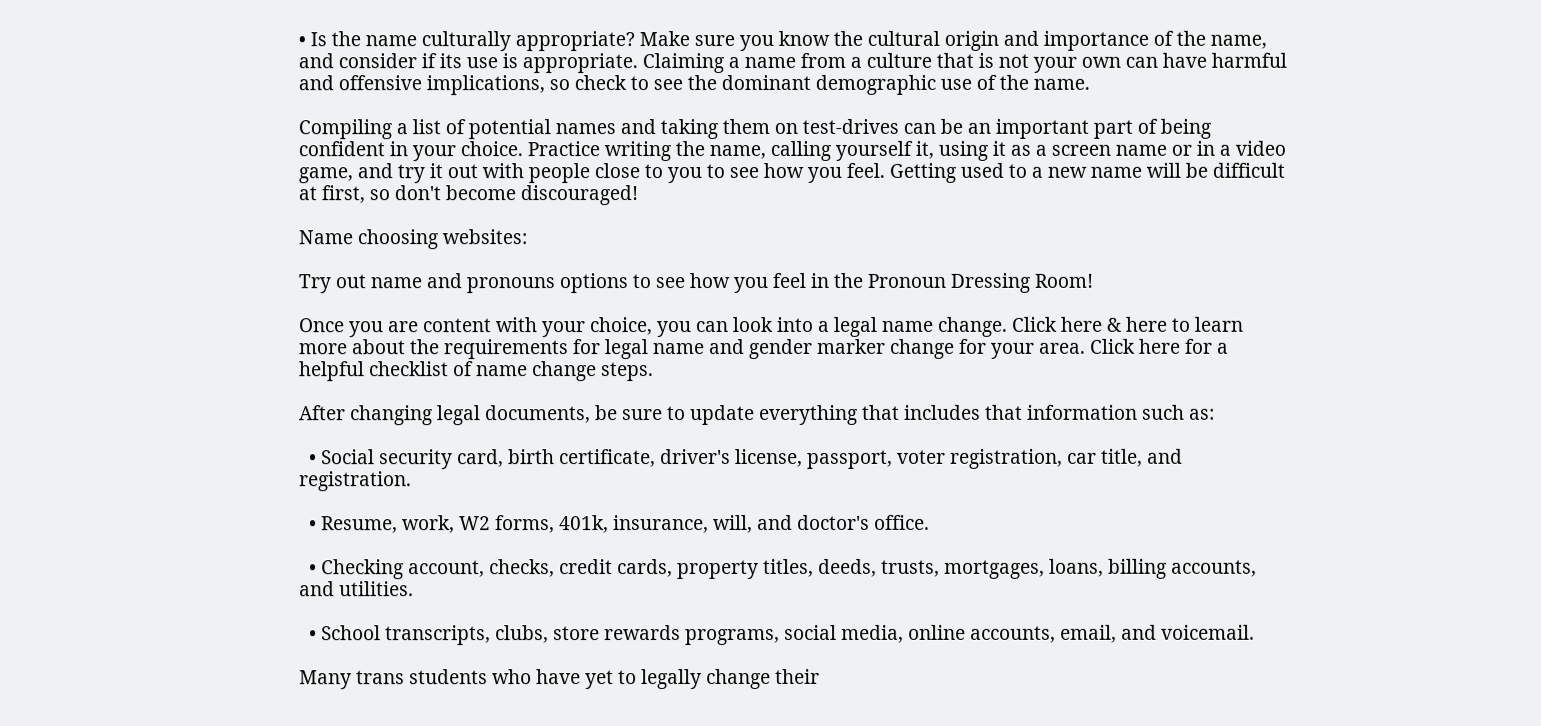• Is the name culturally appropriate? Make sure you know the cultural origin and importance of the name, and consider if its use is appropriate. Claiming a name from a culture that is not your own can have harmful and offensive implications, so check to see the dominant demographic use of the name.

Compiling a list of potential names and taking them on test-drives can be an important part of being confident in your choice. Practice writing the name, calling yourself it, using it as a screen name or in a video game, and try it out with people close to you to see how you feel. Getting used to a new name will be difficult at first, so don't become discouraged!

Name choosing websites:

Try out name and pronouns options to see how you feel in the Pronoun Dressing Room!

Once you are content with your choice, you can look into a legal name change. Click here & here to learn more about the requirements for legal name and gender marker change for your area. Click here for a helpful checklist of name change steps.

After changing legal documents, be sure to update everything that includes that information such as:

  • Social security card, birth certificate, driver's license, passport, voter registration, car title, and registration.

  • Resume, work, W2 forms, 401k, insurance, will, and doctor's office.

  • Checking account, checks, credit cards, property titles, deeds, trusts, mortgages, loans, billing accounts, and utilities.

  • School transcripts, clubs, store rewards programs, social media, online accounts, email, and voicemail.

Many trans students who have yet to legally change their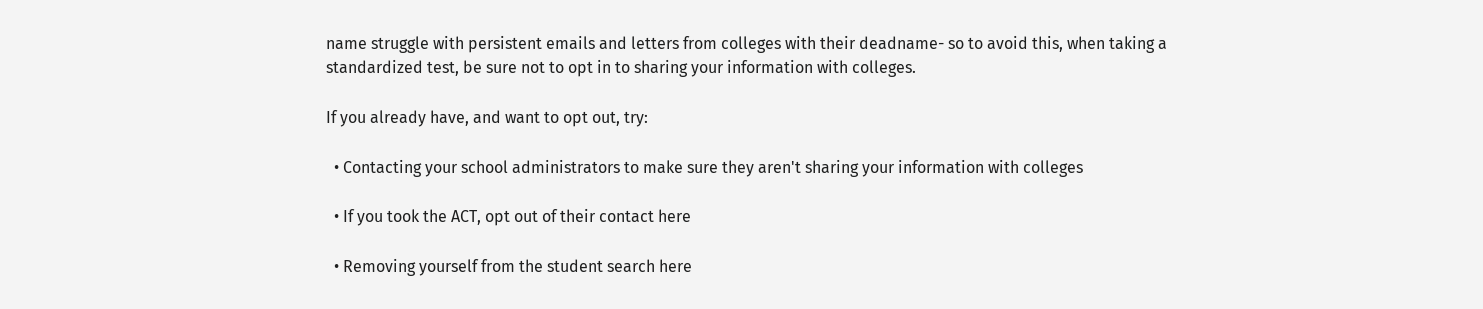name struggle with persistent emails and letters from colleges with their deadname- so to avoid this, when taking a standardized test, be sure not to opt in to sharing your information with colleges.

If you already have, and want to opt out, try:

  • Contacting your school administrators to make sure they aren't sharing your information with colleges

  • If you took the ACT, opt out of their contact here

  • Removing yourself from the student search here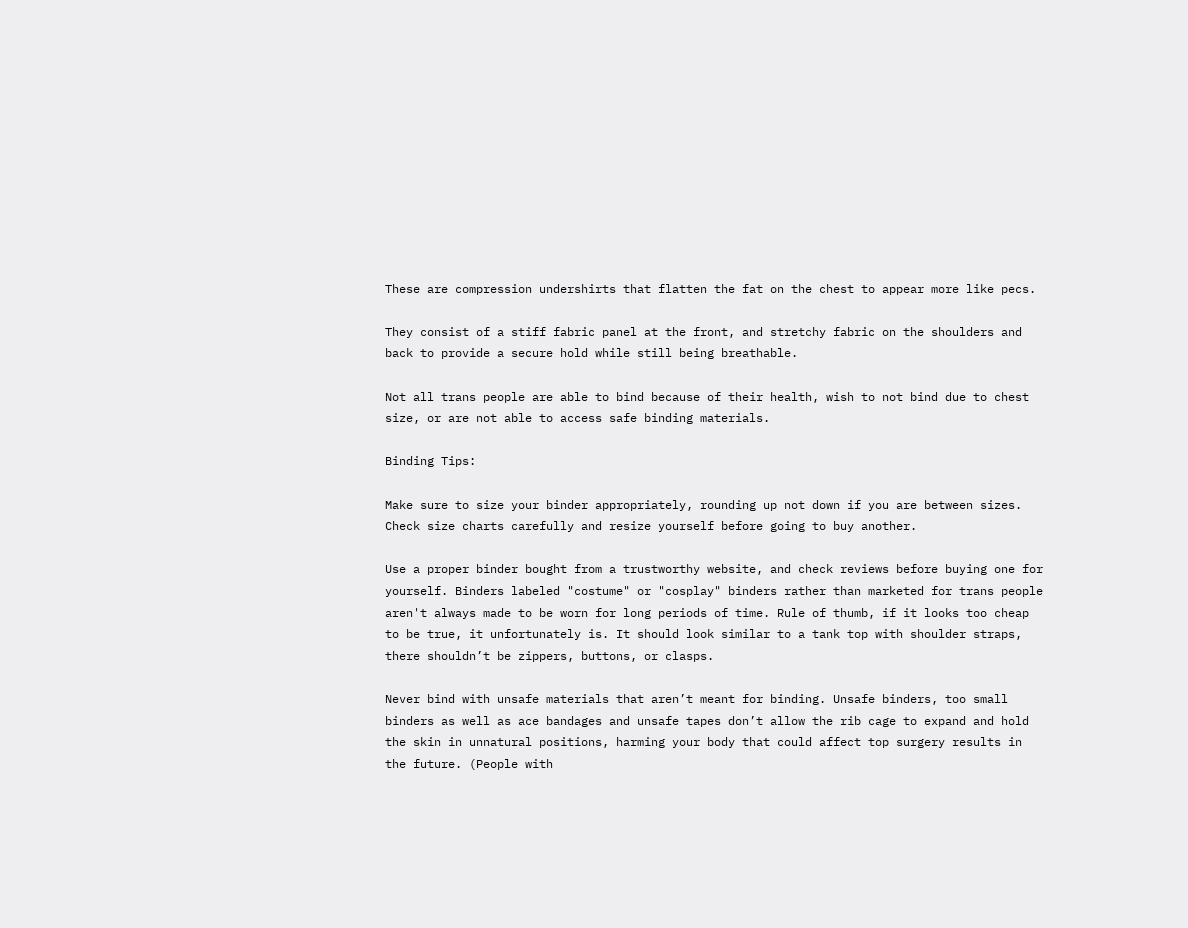These are compression undershirts that flatten the fat on the chest to appear more like pecs.

They consist of a stiff fabric panel at the front, and stretchy fabric on the shoulders and back to provide a secure hold while still being breathable.

Not all trans people are able to bind because of their health, wish to not bind due to chest size, or are not able to access safe binding materials.

Binding Tips:

Make sure to size your binder appropriately, rounding up not down if you are between sizes. Check size charts carefully and resize yourself before going to buy another.

Use a proper binder bought from a trustworthy website, and check reviews before buying one for yourself. Binders labeled "costume" or "cosplay" binders rather than marketed for trans people aren't always made to be worn for long periods of time. Rule of thumb, if it looks too cheap to be true, it unfortunately is. It should look similar to a tank top with shoulder straps, there shouldn’t be zippers, buttons, or clasps.

Never bind with unsafe materials that aren’t meant for binding. Unsafe binders, too small binders as well as ace bandages and unsafe tapes don’t allow the rib cage to expand and hold the skin in unnatural positions, harming your body that could affect top surgery results in the future. (People with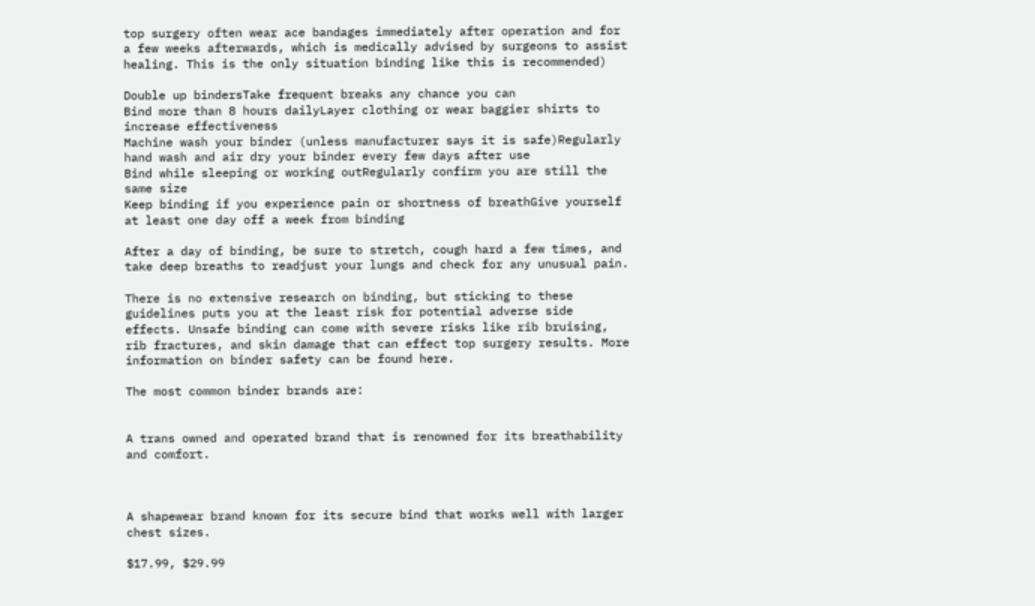top surgery often wear ace bandages immediately after operation and for a few weeks afterwards, which is medically advised by surgeons to assist healing. This is the only situation binding like this is recommended)

Double up bindersTake frequent breaks any chance you can
Bind more than 8 hours dailyLayer clothing or wear baggier shirts to increase effectiveness
Machine wash your binder (unless manufacturer says it is safe)Regularly hand wash and air dry your binder every few days after use
Bind while sleeping or working outRegularly confirm you are still the same size
Keep binding if you experience pain or shortness of breathGive yourself at least one day off a week from binding

After a day of binding, be sure to stretch, cough hard a few times, and take deep breaths to readjust your lungs and check for any unusual pain.

There is no extensive research on binding, but sticking to these guidelines puts you at the least risk for potential adverse side effects. Unsafe binding can come with severe risks like rib bruising, rib fractures, and skin damage that can effect top surgery results. More information on binder safety can be found here.

The most common binder brands are:


A trans owned and operated brand that is renowned for its breathability and comfort.



A shapewear brand known for its secure bind that works well with larger chest sizes.

$17.99, $29.99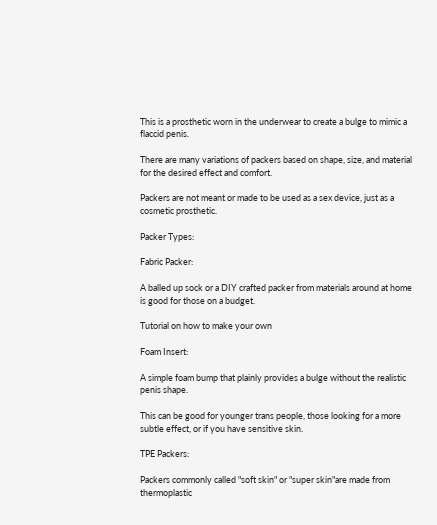This is a prosthetic worn in the underwear to create a bulge to mimic a flaccid penis.

There are many variations of packers based on shape, size, and material for the desired effect and comfort.

Packers are not meant or made to be used as a sex device, just as a cosmetic prosthetic.

Packer Types:

Fabric Packer:

A balled up sock or a DIY crafted packer from materials around at home is good for those on a budget.

Tutorial on how to make your own

Foam Insert:

A simple foam bump that plainly provides a bulge without the realistic penis shape.

This can be good for younger trans people, those looking for a more subtle effect, or if you have sensitive skin.

TPE Packers:

Packers commonly called "soft skin" or "super skin"are made from thermoplastic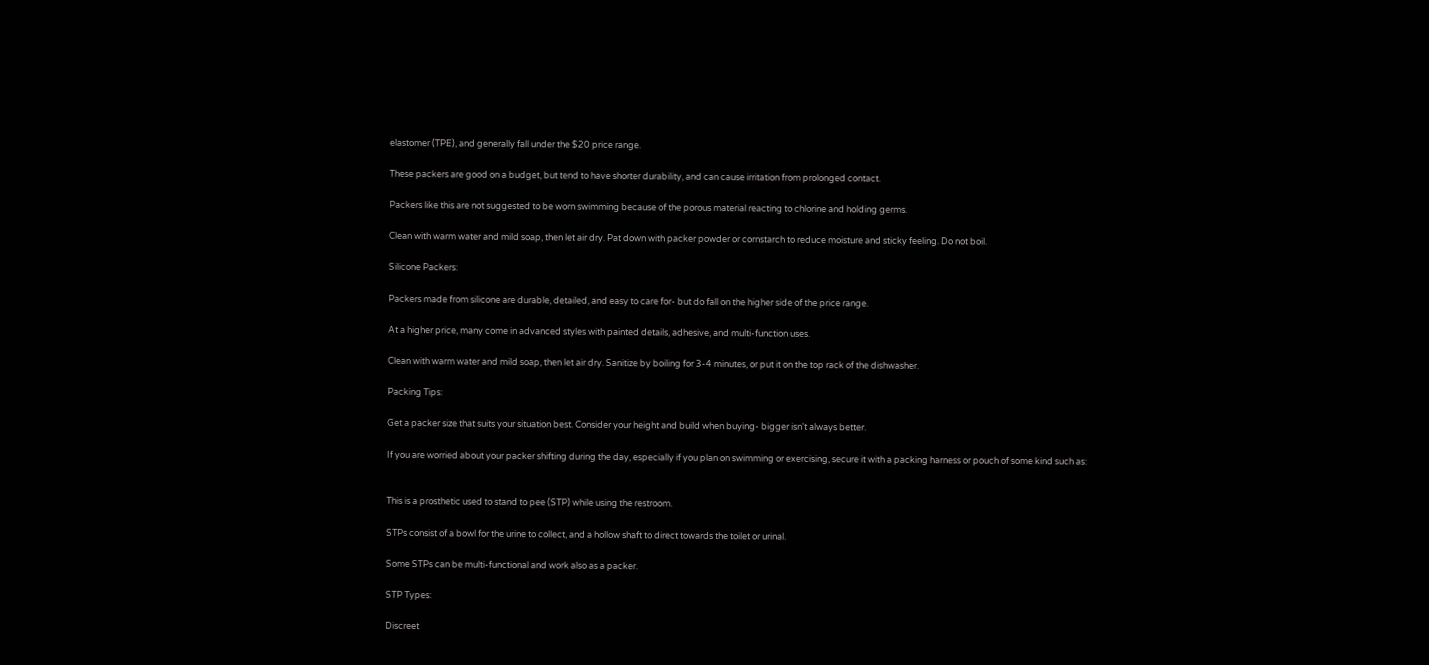elastomer (TPE), and generally fall under the $20 price range.

These packers are good on a budget, but tend to have shorter durability, and can cause irritation from prolonged contact.

Packers like this are not suggested to be worn swimming because of the porous material reacting to chlorine and holding germs.

Clean with warm water and mild soap, then let air dry. Pat down with packer powder or cornstarch to reduce moisture and sticky feeling. Do not boil.

Silicone Packers:

Packers made from silicone are durable, detailed, and easy to care for- but do fall on the higher side of the price range.

At a higher price, many come in advanced styles with painted details, adhesive, and multi-function uses.

Clean with warm water and mild soap, then let air dry. Sanitize by boiling for 3-4 minutes, or put it on the top rack of the dishwasher.

Packing Tips:

Get a packer size that suits your situation best. Consider your height and build when buying- bigger isn't always better.

If you are worried about your packer shifting during the day, especially if you plan on swimming or exercising, secure it with a packing harness or pouch of some kind such as:


This is a prosthetic used to stand to pee (STP) while using the restroom.

STPs consist of a bowl for the urine to collect, and a hollow shaft to direct towards the toilet or urinal.

Some STPs can be multi-functional and work also as a packer.

STP Types:

Discreet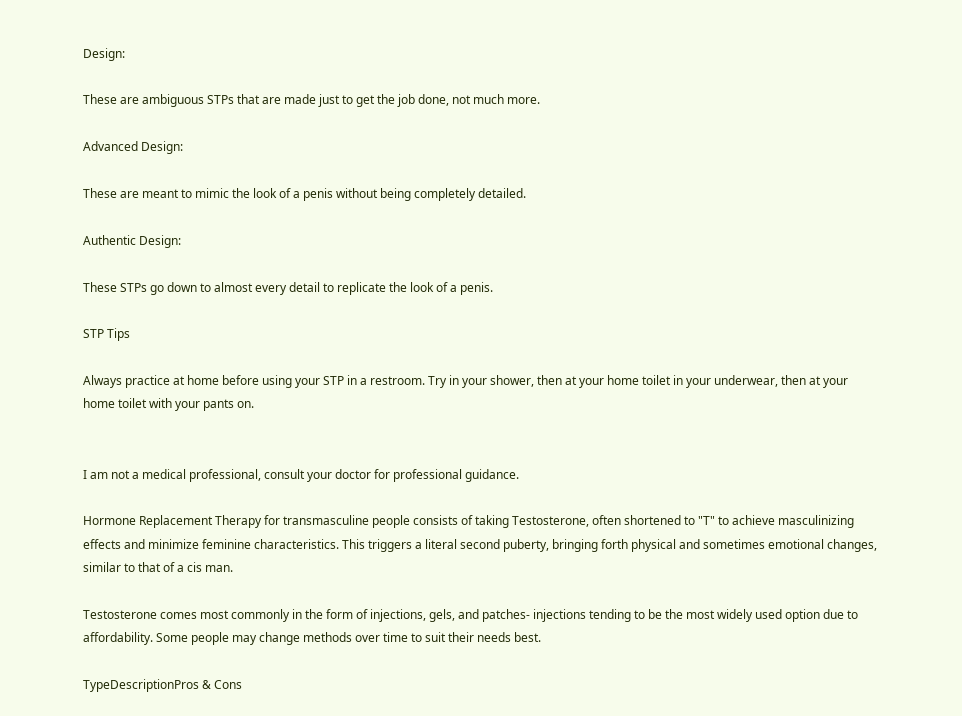Design:

These are ambiguous STPs that are made just to get the job done, not much more.

Advanced Design:

These are meant to mimic the look of a penis without being completely detailed.

Authentic Design:

These STPs go down to almost every detail to replicate the look of a penis.

STP Tips

Always practice at home before using your STP in a restroom. Try in your shower, then at your home toilet in your underwear, then at your home toilet with your pants on.


I am not a medical professional, consult your doctor for professional guidance.

Hormone Replacement Therapy for transmasculine people consists of taking Testosterone, often shortened to "T" to achieve masculinizing effects and minimize feminine characteristics. This triggers a literal second puberty, bringing forth physical and sometimes emotional changes, similar to that of a cis man.

Testosterone comes most commonly in the form of injections, gels, and patches- injections tending to be the most widely used option due to affordability. Some people may change methods over time to suit their needs best.

TypeDescriptionPros & Cons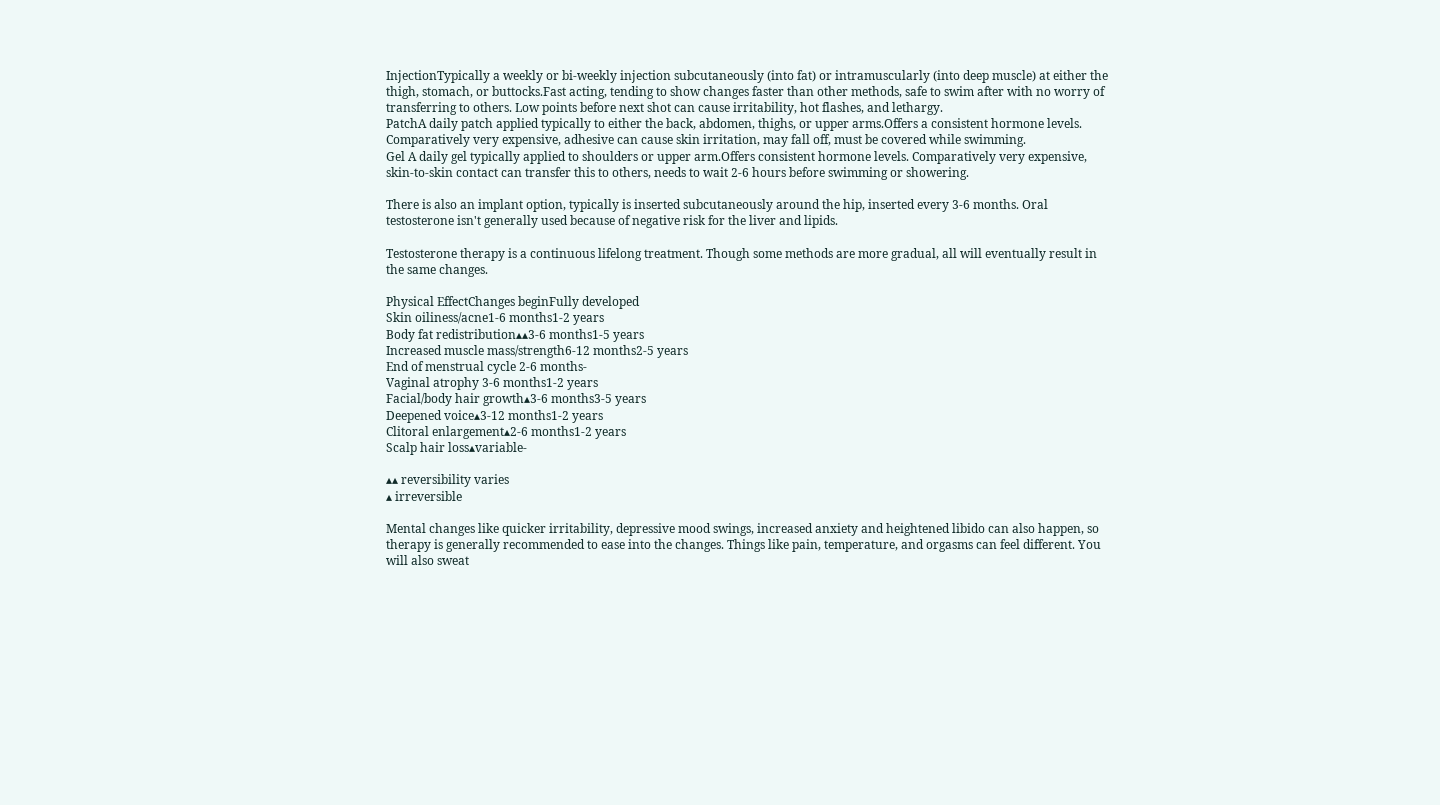InjectionTypically a weekly or bi-weekly injection subcutaneously (into fat) or intramuscularly (into deep muscle) at either the thigh, stomach, or buttocks.Fast acting, tending to show changes faster than other methods, safe to swim after with no worry of transferring to others. Low points before next shot can cause irritability, hot flashes, and lethargy.
PatchA daily patch applied typically to either the back, abdomen, thighs, or upper arms.Offers a consistent hormone levels. Comparatively very expensive, adhesive can cause skin irritation, may fall off, must be covered while swimming.
Gel A daily gel typically applied to shoulders or upper arm.Offers consistent hormone levels. Comparatively very expensive, skin-to-skin contact can transfer this to others, needs to wait 2-6 hours before swimming or showering.

There is also an implant option, typically is inserted subcutaneously around the hip, inserted every 3-6 months. Oral testosterone isn't generally used because of negative risk for the liver and lipids.

Testosterone therapy is a continuous lifelong treatment. Though some methods are more gradual, all will eventually result in the same changes.

Physical EffectChanges beginFully developed
Skin oiliness/acne1-6 months1-2 years
Body fat redistribution▴▴3-6 months1-5 years
Increased muscle mass/strength6-12 months2-5 years
End of menstrual cycle 2-6 months-
Vaginal atrophy 3-6 months1-2 years
Facial/body hair growth▴3-6 months3-5 years
Deepened voice▴3-12 months1-2 years
Clitoral enlargement▴2-6 months1-2 years
Scalp hair loss▴variable-

▴▴ reversibility varies
▴ irreversible

Mental changes like quicker irritability, depressive mood swings, increased anxiety and heightened libido can also happen, so therapy is generally recommended to ease into the changes. Things like pain, temperature, and orgasms can feel different. You will also sweat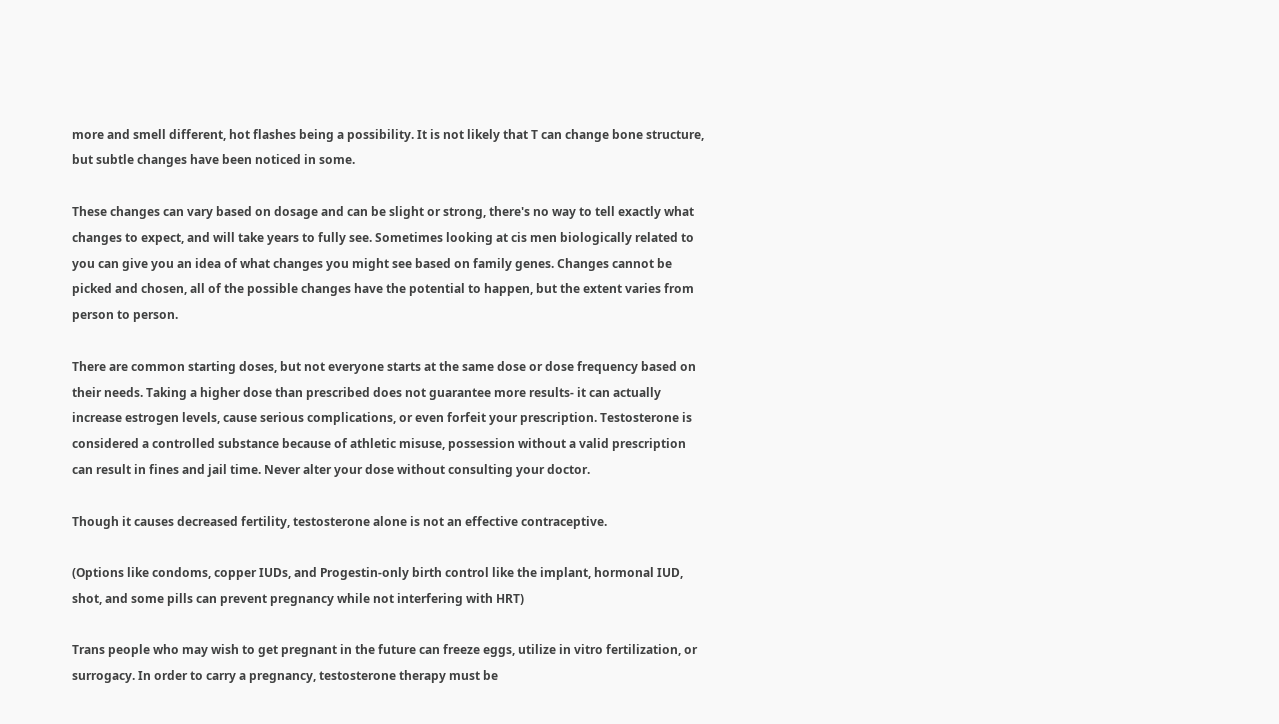more and smell different, hot flashes being a possibility. It is not likely that T can change bone structure, but subtle changes have been noticed in some.

These changes can vary based on dosage and can be slight or strong, there's no way to tell exactly what changes to expect, and will take years to fully see. Sometimes looking at cis men biologically related to you can give you an idea of what changes you might see based on family genes. Changes cannot be picked and chosen, all of the possible changes have the potential to happen, but the extent varies from person to person.

There are common starting doses, but not everyone starts at the same dose or dose frequency based on their needs. Taking a higher dose than prescribed does not guarantee more results- it can actually increase estrogen levels, cause serious complications, or even forfeit your prescription. Testosterone is considered a controlled substance because of athletic misuse, possession without a valid prescription can result in fines and jail time. Never alter your dose without consulting your doctor.

Though it causes decreased fertility, testosterone alone is not an effective contraceptive.

(Options like condoms, copper IUDs, and Progestin-only birth control like the implant, hormonal IUD, shot, and some pills can prevent pregnancy while not interfering with HRT)

Trans people who may wish to get pregnant in the future can freeze eggs, utilize in vitro fertilization, or surrogacy. In order to carry a pregnancy, testosterone therapy must be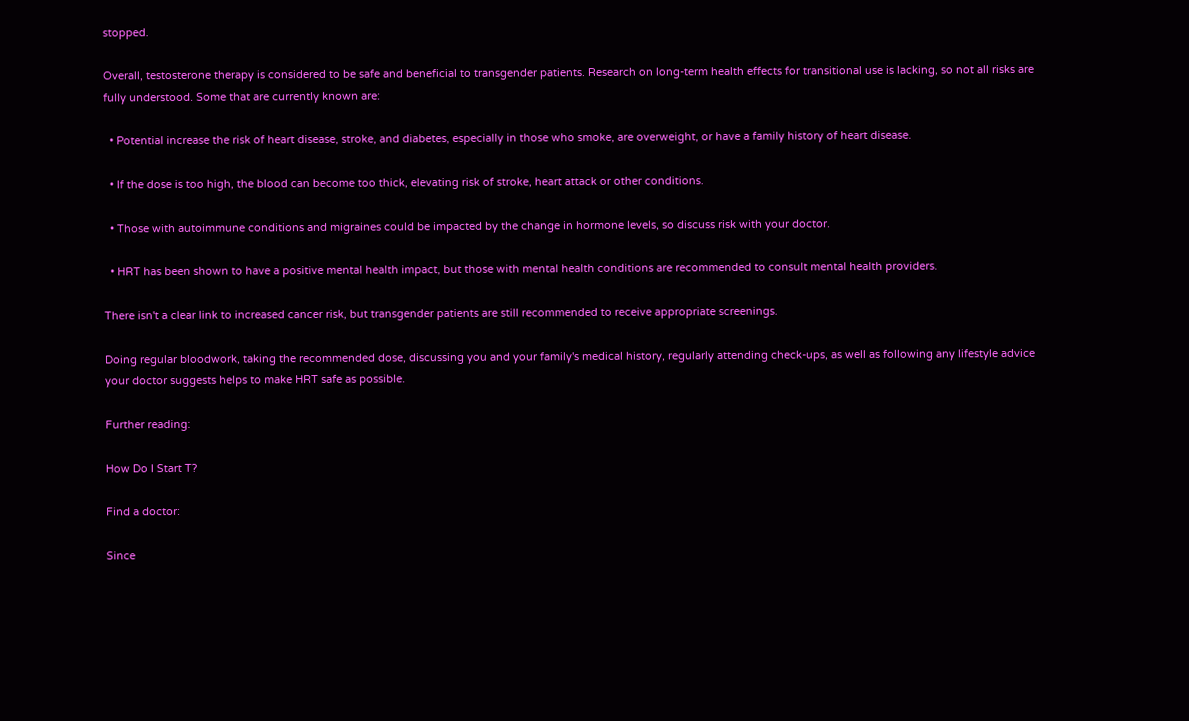stopped.

Overall, testosterone therapy is considered to be safe and beneficial to transgender patients. Research on long-term health effects for transitional use is lacking, so not all risks are fully understood. Some that are currently known are:

  • Potential increase the risk of heart disease, stroke, and diabetes, especially in those who smoke, are overweight, or have a family history of heart disease.

  • If the dose is too high, the blood can become too thick, elevating risk of stroke, heart attack or other conditions.

  • Those with autoimmune conditions and migraines could be impacted by the change in hormone levels, so discuss risk with your doctor.

  • HRT has been shown to have a positive mental health impact, but those with mental health conditions are recommended to consult mental health providers.

There isn't a clear link to increased cancer risk, but transgender patients are still recommended to receive appropriate screenings.

Doing regular bloodwork, taking the recommended dose, discussing you and your family's medical history, regularly attending check-ups, as well as following any lifestyle advice your doctor suggests helps to make HRT safe as possible.

Further reading:

How Do I Start T?

Find a doctor:

Since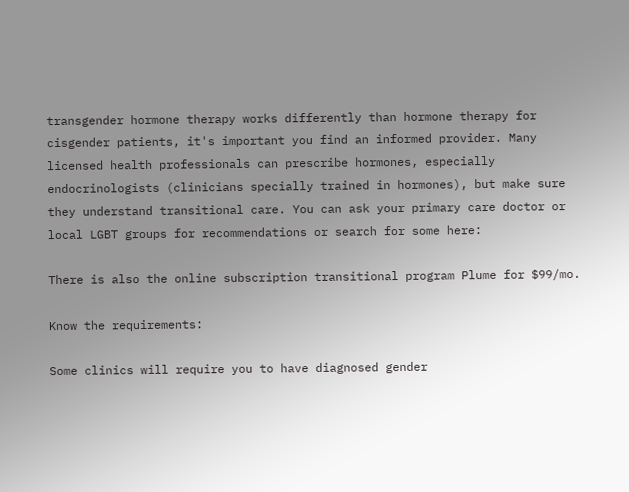transgender hormone therapy works differently than hormone therapy for cisgender patients, it's important you find an informed provider. Many licensed health professionals can prescribe hormones, especially endocrinologists (clinicians specially trained in hormones), but make sure they understand transitional care. You can ask your primary care doctor or local LGBT groups for recommendations or search for some here:

There is also the online subscription transitional program Plume for $99/mo.

Know the requirements:

Some clinics will require you to have diagnosed gender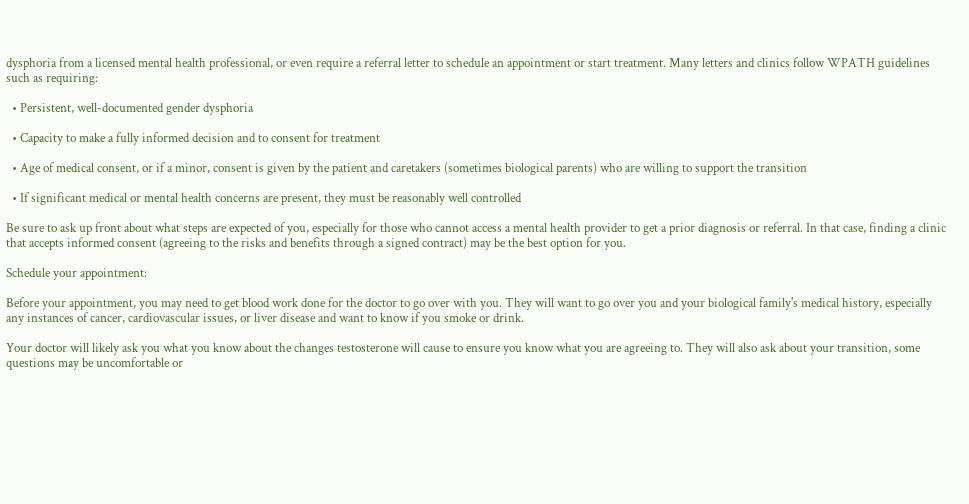dysphoria from a licensed mental health professional, or even require a referral letter to schedule an appointment or start treatment. Many letters and clinics follow WPATH guidelines such as requiring:

  • Persistent, well-documented gender dysphoria

  • Capacity to make a fully informed decision and to consent for treatment

  • Age of medical consent, or if a minor, consent is given by the patient and caretakers (sometimes biological parents) who are willing to support the transition

  • If significant medical or mental health concerns are present, they must be reasonably well controlled

Be sure to ask up front about what steps are expected of you, especially for those who cannot access a mental health provider to get a prior diagnosis or referral. In that case, finding a clinic that accepts informed consent (agreeing to the risks and benefits through a signed contract) may be the best option for you.

Schedule your appointment:

Before your appointment, you may need to get blood work done for the doctor to go over with you. They will want to go over you and your biological family's medical history, especially any instances of cancer, cardiovascular issues, or liver disease and want to know if you smoke or drink.

Your doctor will likely ask you what you know about the changes testosterone will cause to ensure you know what you are agreeing to. They will also ask about your transition, some questions may be uncomfortable or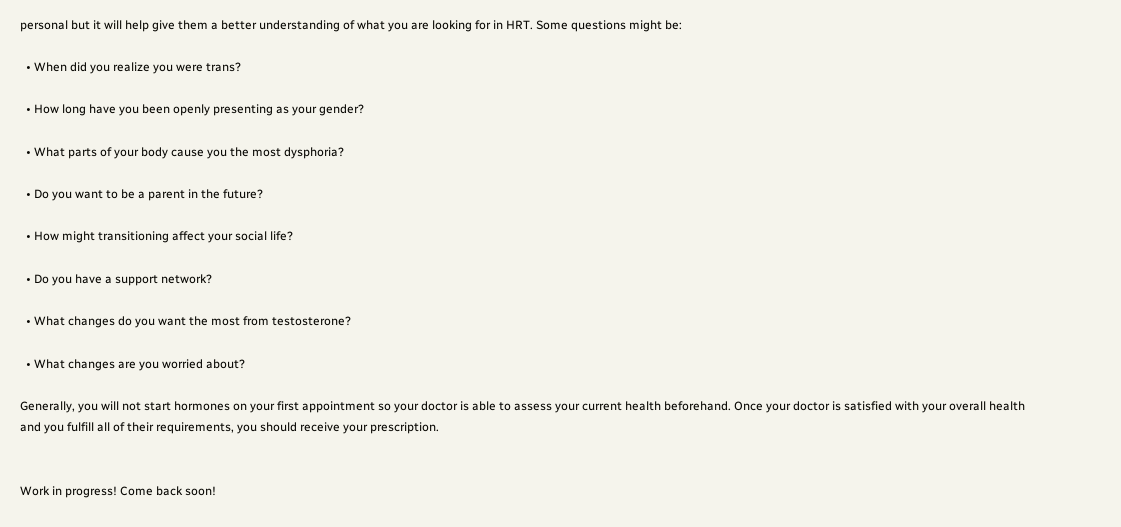personal but it will help give them a better understanding of what you are looking for in HRT. Some questions might be:

  • When did you realize you were trans?

  • How long have you been openly presenting as your gender?

  • What parts of your body cause you the most dysphoria?

  • Do you want to be a parent in the future?

  • How might transitioning affect your social life?

  • Do you have a support network?

  • What changes do you want the most from testosterone?

  • What changes are you worried about?

Generally, you will not start hormones on your first appointment so your doctor is able to assess your current health beforehand. Once your doctor is satisfied with your overall health and you fulfill all of their requirements, you should receive your prescription.


Work in progress! Come back soon!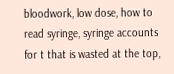bloodwork, low dose, how to read syringe, syringe accounts for t that is wasted at the top,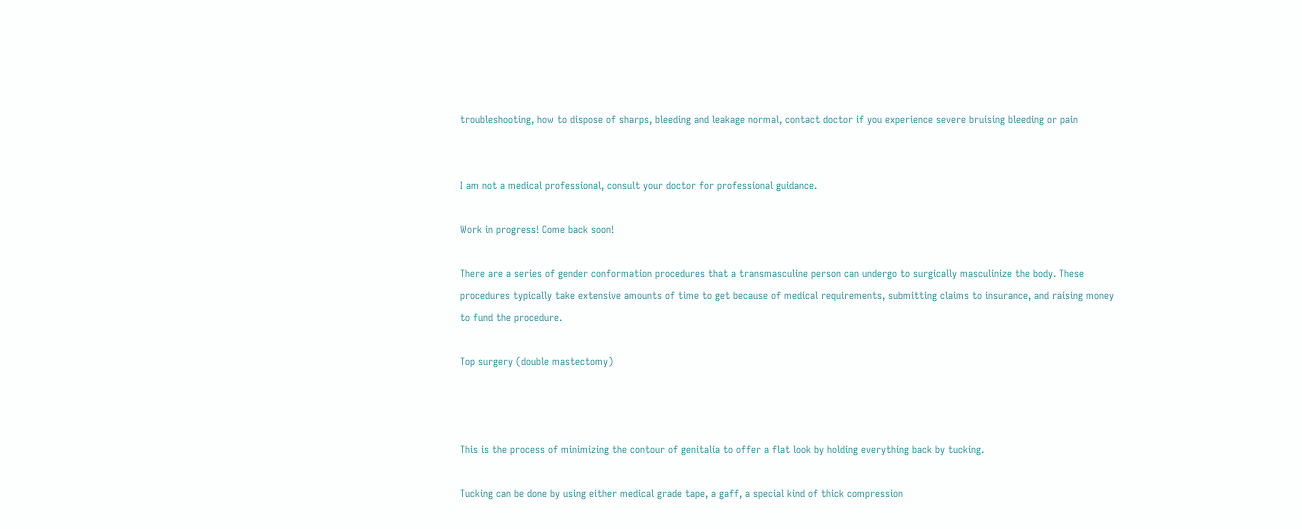troubleshooting, how to dispose of sharps, bleeding and leakage normal, contact doctor if you experience severe bruising bleeding or pain


I am not a medical professional, consult your doctor for professional guidance.

Work in progress! Come back soon!

There are a series of gender conformation procedures that a transmasculine person can undergo to surgically masculinize the body. These procedures typically take extensive amounts of time to get because of medical requirements, submitting claims to insurance, and raising money to fund the procedure.

Top surgery (double mastectomy)



This is the process of minimizing the contour of genitalia to offer a flat look by holding everything back by tucking.

Tucking can be done by using either medical grade tape, a gaff, a special kind of thick compression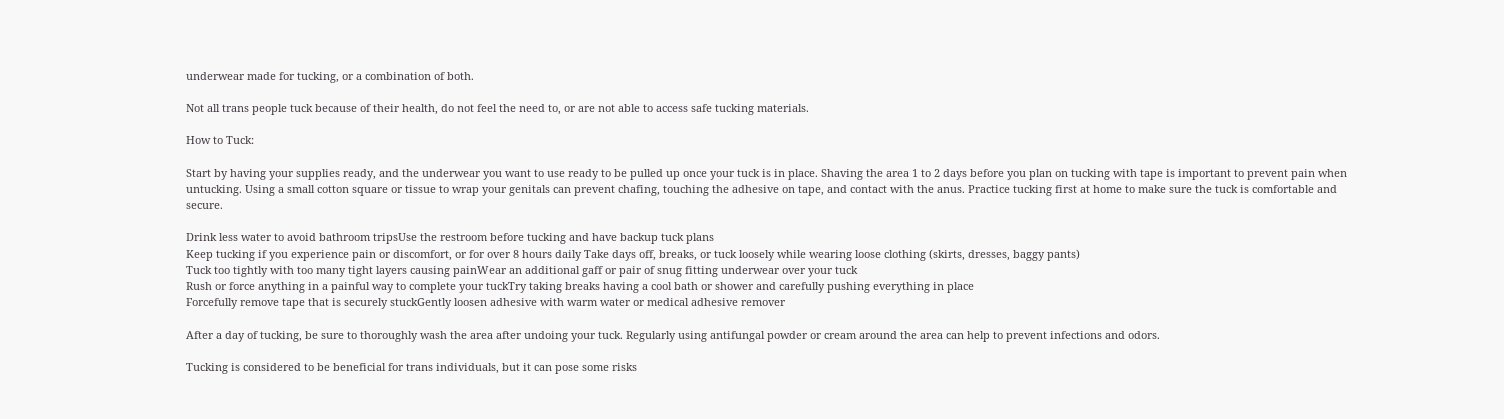underwear made for tucking, or a combination of both.

Not all trans people tuck because of their health, do not feel the need to, or are not able to access safe tucking materials.

How to Tuck:

Start by having your supplies ready, and the underwear you want to use ready to be pulled up once your tuck is in place. Shaving the area 1 to 2 days before you plan on tucking with tape is important to prevent pain when untucking. Using a small cotton square or tissue to wrap your genitals can prevent chafing, touching the adhesive on tape, and contact with the anus. Practice tucking first at home to make sure the tuck is comfortable and secure.

Drink less water to avoid bathroom tripsUse the restroom before tucking and have backup tuck plans
Keep tucking if you experience pain or discomfort, or for over 8 hours daily Take days off, breaks, or tuck loosely while wearing loose clothing (skirts, dresses, baggy pants)
Tuck too tightly with too many tight layers causing painWear an additional gaff or pair of snug fitting underwear over your tuck
Rush or force anything in a painful way to complete your tuckTry taking breaks having a cool bath or shower and carefully pushing everything in place
Forcefully remove tape that is securely stuckGently loosen adhesive with warm water or medical adhesive remover

After a day of tucking, be sure to thoroughly wash the area after undoing your tuck. Regularly using antifungal powder or cream around the area can help to prevent infections and odors.

Tucking is considered to be beneficial for trans individuals, but it can pose some risks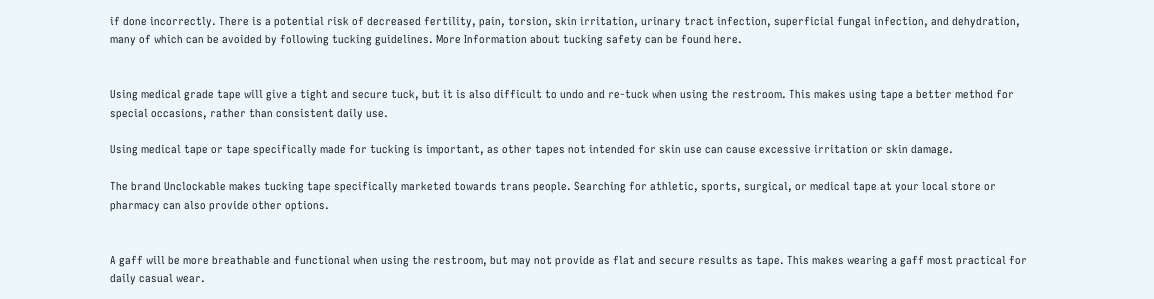if done incorrectly. There is a potential risk of decreased fertility, pain, torsion, skin irritation, urinary tract infection, superficial fungal infection, and dehydration, many of which can be avoided by following tucking guidelines. More Information about tucking safety can be found here.


Using medical grade tape will give a tight and secure tuck, but it is also difficult to undo and re-tuck when using the restroom. This makes using tape a better method for special occasions, rather than consistent daily use.

Using medical tape or tape specifically made for tucking is important, as other tapes not intended for skin use can cause excessive irritation or skin damage.

The brand Unclockable makes tucking tape specifically marketed towards trans people. Searching for athletic, sports, surgical, or medical tape at your local store or pharmacy can also provide other options.


A gaff will be more breathable and functional when using the restroom, but may not provide as flat and secure results as tape. This makes wearing a gaff most practical for daily casual wear.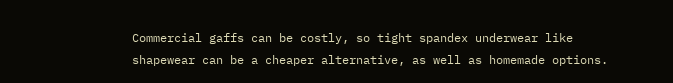Commercial gaffs can be costly, so tight spandex underwear like shapewear can be a cheaper alternative, as well as homemade options.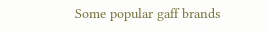Some popular gaff brands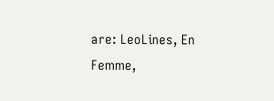are: LeoLines, En Femme,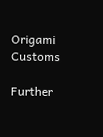Origami Customs

Further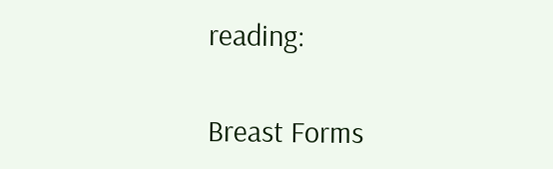reading:

Breast Forms